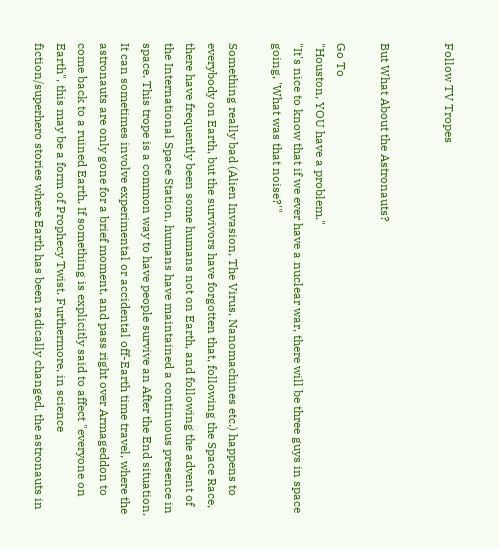Follow TV Tropes


But What About the Astronauts?

Go To
"Houston, YOU have a problem."
"It's nice to know that if we ever have a nuclear war, there will be three guys in space going, 'What was that noise?'"

Something really bad (Alien Invasion, The Virus, Nanomachines etc.) happens to everybody on Earth, but the survivors have forgotten that, following the Space Race, there have frequently been some humans not on Earth, and following the advent of the International Space Station, humans have maintained a continuous presence in space. This trope is a common way to have people survive an After the End situation. It can sometimes involve experimental or accidental off-Earth time travel, where the astronauts are only gone for a brief moment, and pass right over Armageddon to come back to a ruined Earth. If something is explicitly said to affect "everyone on Earth", this may be a form of Prophecy Twist. Furthermore, in science fiction/superhero stories where Earth has been radically changed, the astronauts in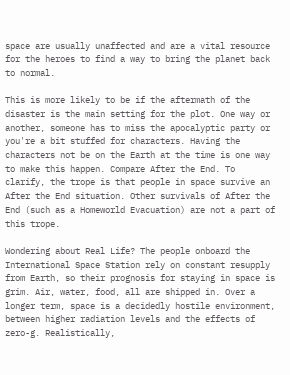space are usually unaffected and are a vital resource for the heroes to find a way to bring the planet back to normal.

This is more likely to be if the aftermath of the disaster is the main setting for the plot. One way or another, someone has to miss the apocalyptic party or you're a bit stuffed for characters. Having the characters not be on the Earth at the time is one way to make this happen. Compare After the End. To clarify, the trope is that people in space survive an After the End situation. Other survivals of After the End (such as a Homeworld Evacuation) are not a part of this trope.

Wondering about Real Life? The people onboard the International Space Station rely on constant resupply from Earth, so their prognosis for staying in space is grim. Air, water, food, all are shipped in. Over a longer term, space is a decidedly hostile environment, between higher radiation levels and the effects of zero-g. Realistically,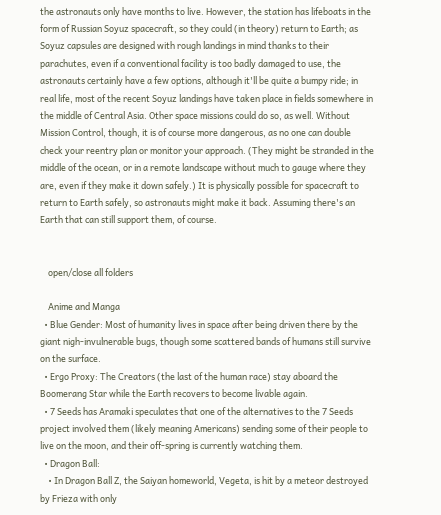the astronauts only have months to live. However, the station has lifeboats in the form of Russian Soyuz spacecraft, so they could (in theory) return to Earth; as Soyuz capsules are designed with rough landings in mind thanks to their parachutes, even if a conventional facility is too badly damaged to use, the astronauts certainly have a few options, although it'll be quite a bumpy ride; in real life, most of the recent Soyuz landings have taken place in fields somewhere in the middle of Central Asia. Other space missions could do so, as well. Without Mission Control, though, it is of course more dangerous, as no one can double check your reentry plan or monitor your approach. (They might be stranded in the middle of the ocean, or in a remote landscape without much to gauge where they are, even if they make it down safely.) It is physically possible for spacecraft to return to Earth safely, so astronauts might make it back. Assuming there's an Earth that can still support them, of course.


    open/close all folders

    Anime and Manga
  • Blue Gender: Most of humanity lives in space after being driven there by the giant nigh-invulnerable bugs, though some scattered bands of humans still survive on the surface.
  • Ergo Proxy: The Creators (the last of the human race) stay aboard the Boomerang Star while the Earth recovers to become livable again.
  • 7 Seeds has Aramaki speculates that one of the alternatives to the 7 Seeds project involved them (likely meaning Americans) sending some of their people to live on the moon, and their off-spring is currently watching them.
  • Dragon Ball:
    • In Dragon Ball Z, the Saiyan homeworld, Vegeta, is hit by a meteor destroyed by Frieza with only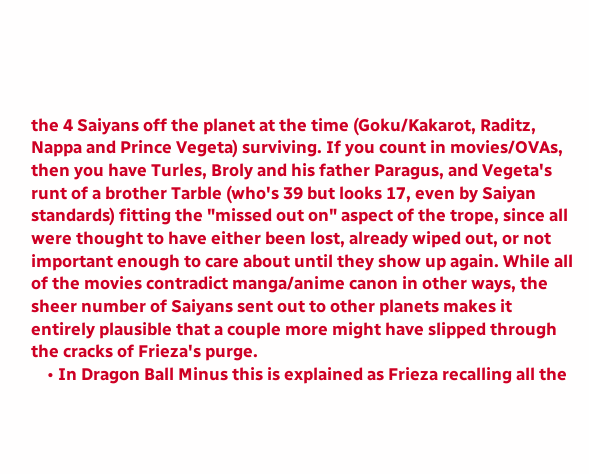the 4 Saiyans off the planet at the time (Goku/Kakarot, Raditz, Nappa and Prince Vegeta) surviving. If you count in movies/OVAs, then you have Turles, Broly and his father Paragus, and Vegeta's runt of a brother Tarble (who's 39 but looks 17, even by Saiyan standards) fitting the "missed out on" aspect of the trope, since all were thought to have either been lost, already wiped out, or not important enough to care about until they show up again. While all of the movies contradict manga/anime canon in other ways, the sheer number of Saiyans sent out to other planets makes it entirely plausible that a couple more might have slipped through the cracks of Frieza's purge.
    • In Dragon Ball Minus this is explained as Frieza recalling all the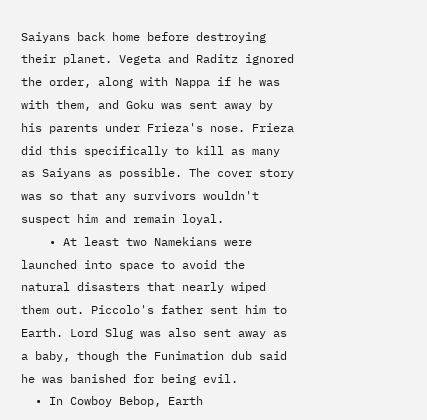Saiyans back home before destroying their planet. Vegeta and Raditz ignored the order, along with Nappa if he was with them, and Goku was sent away by his parents under Frieza's nose. Frieza did this specifically to kill as many as Saiyans as possible. The cover story was so that any survivors wouldn't suspect him and remain loyal.
    • At least two Namekians were launched into space to avoid the natural disasters that nearly wiped them out. Piccolo's father sent him to Earth. Lord Slug was also sent away as a baby, though the Funimation dub said he was banished for being evil.
  • In Cowboy Bebop, Earth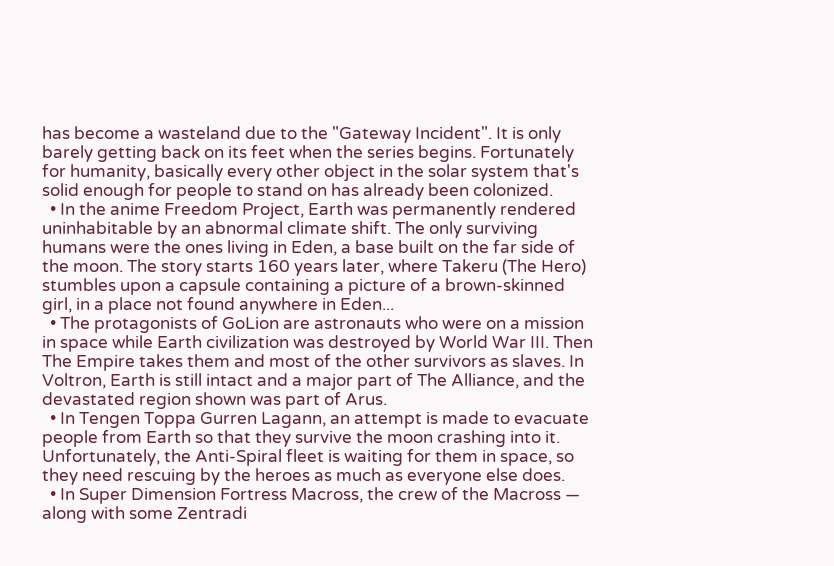has become a wasteland due to the "Gateway Incident". It is only barely getting back on its feet when the series begins. Fortunately for humanity, basically every other object in the solar system that's solid enough for people to stand on has already been colonized.
  • In the anime Freedom Project, Earth was permanently rendered uninhabitable by an abnormal climate shift. The only surviving humans were the ones living in Eden, a base built on the far side of the moon. The story starts 160 years later, where Takeru (The Hero) stumbles upon a capsule containing a picture of a brown-skinned girl, in a place not found anywhere in Eden...
  • The protagonists of GoLion are astronauts who were on a mission in space while Earth civilization was destroyed by World War III. Then The Empire takes them and most of the other survivors as slaves. In Voltron, Earth is still intact and a major part of The Alliance, and the devastated region shown was part of Arus.
  • In Tengen Toppa Gurren Lagann, an attempt is made to evacuate people from Earth so that they survive the moon crashing into it. Unfortunately, the Anti-Spiral fleet is waiting for them in space, so they need rescuing by the heroes as much as everyone else does.
  • In Super Dimension Fortress Macross, the crew of the Macross — along with some Zentradi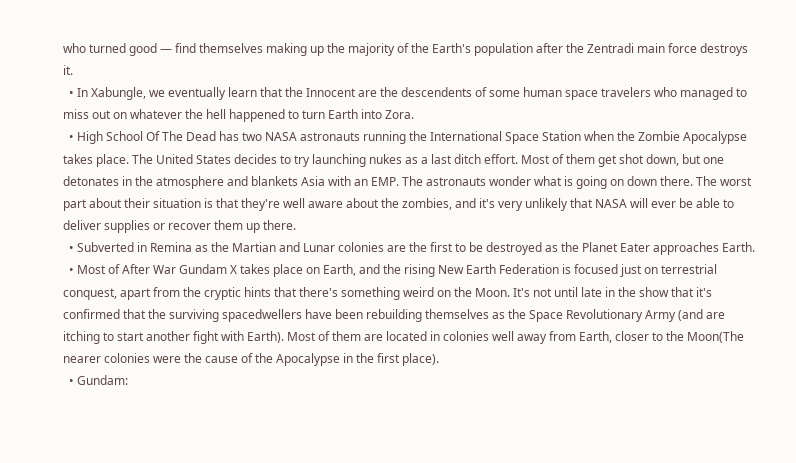who turned good — find themselves making up the majority of the Earth's population after the Zentradi main force destroys it.
  • In Xabungle, we eventually learn that the Innocent are the descendents of some human space travelers who managed to miss out on whatever the hell happened to turn Earth into Zora.
  • High School Of The Dead has two NASA astronauts running the International Space Station when the Zombie Apocalypse takes place. The United States decides to try launching nukes as a last ditch effort. Most of them get shot down, but one detonates in the atmosphere and blankets Asia with an EMP. The astronauts wonder what is going on down there. The worst part about their situation is that they're well aware about the zombies, and it's very unlikely that NASA will ever be able to deliver supplies or recover them up there.
  • Subverted in Remina as the Martian and Lunar colonies are the first to be destroyed as the Planet Eater approaches Earth.
  • Most of After War Gundam X takes place on Earth, and the rising New Earth Federation is focused just on terrestrial conquest, apart from the cryptic hints that there's something weird on the Moon. It's not until late in the show that it's confirmed that the surviving spacedwellers have been rebuilding themselves as the Space Revolutionary Army (and are itching to start another fight with Earth). Most of them are located in colonies well away from Earth, closer to the Moon(The nearer colonies were the cause of the Apocalypse in the first place).
  • Gundam: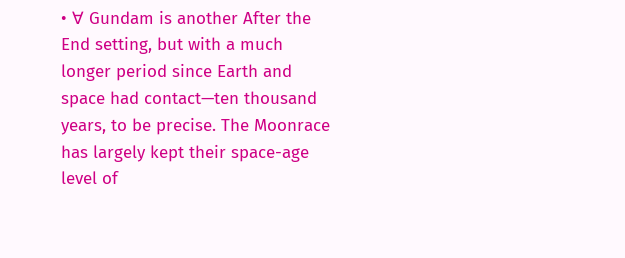• ∀ Gundam is another After the End setting, but with a much longer period since Earth and space had contact—ten thousand years, to be precise. The Moonrace has largely kept their space-age level of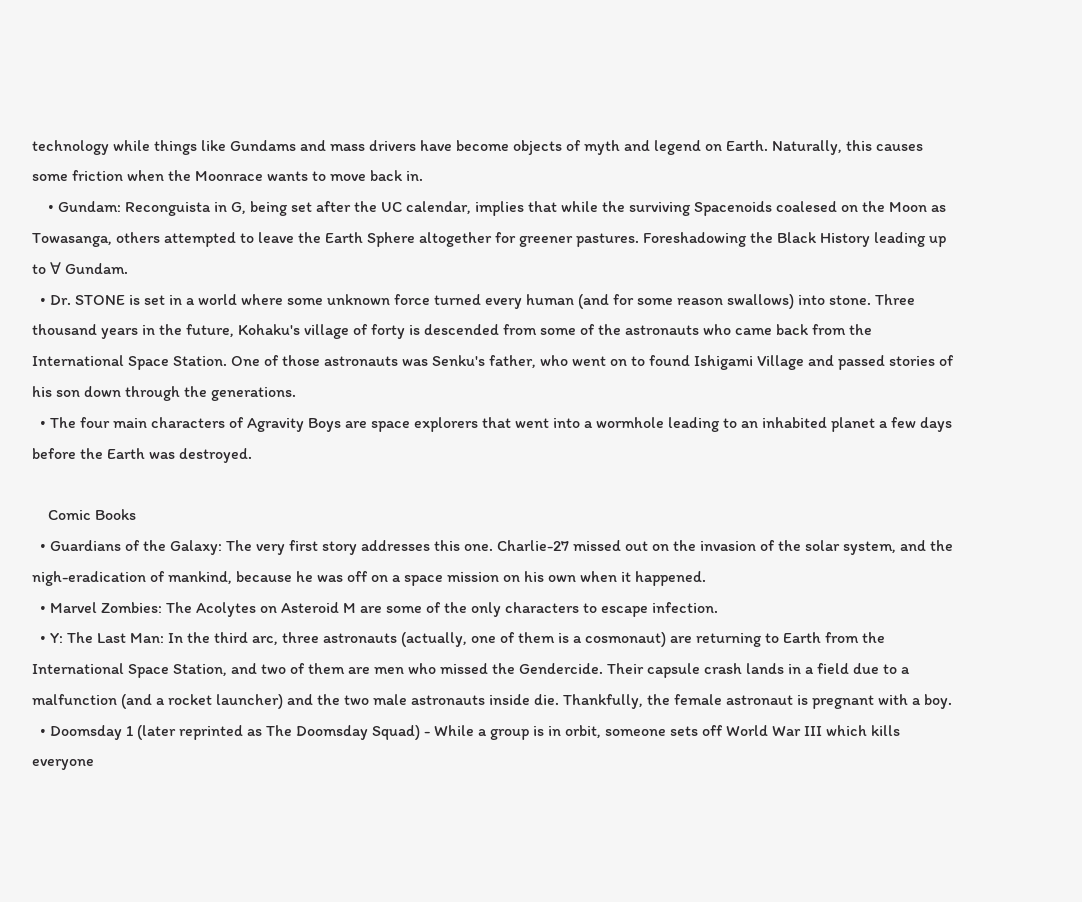technology while things like Gundams and mass drivers have become objects of myth and legend on Earth. Naturally, this causes some friction when the Moonrace wants to move back in.
    • Gundam: Reconguista in G, being set after the UC calendar, implies that while the surviving Spacenoids coalesed on the Moon as Towasanga, others attempted to leave the Earth Sphere altogether for greener pastures. Foreshadowing the Black History leading up to ∀ Gundam.
  • Dr. STONE is set in a world where some unknown force turned every human (and for some reason swallows) into stone. Three thousand years in the future, Kohaku's village of forty is descended from some of the astronauts who came back from the International Space Station. One of those astronauts was Senku's father, who went on to found Ishigami Village and passed stories of his son down through the generations.
  • The four main characters of Agravity Boys are space explorers that went into a wormhole leading to an inhabited planet a few days before the Earth was destroyed.

    Comic Books
  • Guardians of the Galaxy: The very first story addresses this one. Charlie-27 missed out on the invasion of the solar system, and the nigh-eradication of mankind, because he was off on a space mission on his own when it happened.
  • Marvel Zombies: The Acolytes on Asteroid M are some of the only characters to escape infection.
  • Y: The Last Man: In the third arc, three astronauts (actually, one of them is a cosmonaut) are returning to Earth from the International Space Station, and two of them are men who missed the Gendercide. Their capsule crash lands in a field due to a malfunction (and a rocket launcher) and the two male astronauts inside die. Thankfully, the female astronaut is pregnant with a boy.
  • Doomsday 1 (later reprinted as The Doomsday Squad) - While a group is in orbit, someone sets off World War III which kills everyone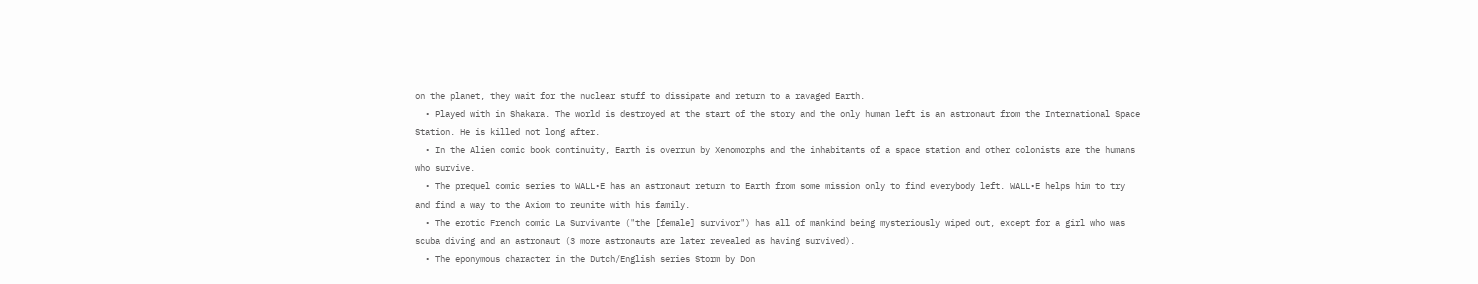on the planet, they wait for the nuclear stuff to dissipate and return to a ravaged Earth.
  • Played with in Shakara. The world is destroyed at the start of the story and the only human left is an astronaut from the International Space Station. He is killed not long after.
  • In the Alien comic book continuity, Earth is overrun by Xenomorphs and the inhabitants of a space station and other colonists are the humans who survive.
  • The prequel comic series to WALL•E has an astronaut return to Earth from some mission only to find everybody left. WALL•E helps him to try and find a way to the Axiom to reunite with his family.
  • The erotic French comic La Survivante ("the [female] survivor") has all of mankind being mysteriously wiped out, except for a girl who was scuba diving and an astronaut (3 more astronauts are later revealed as having survived).
  • The eponymous character in the Dutch/English series Storm by Don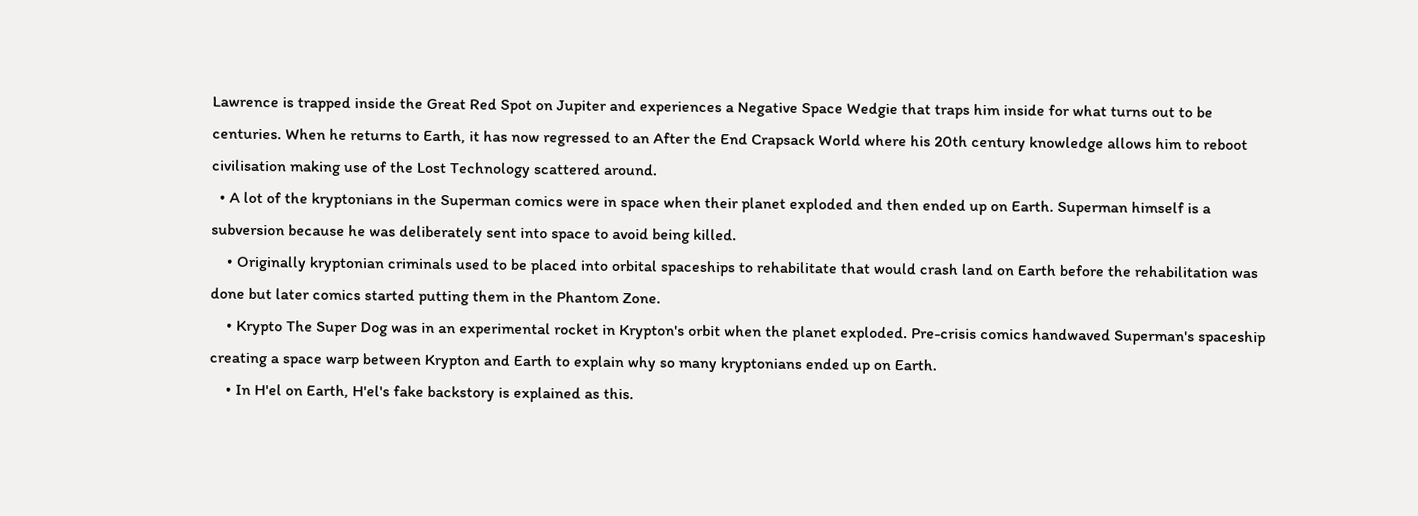Lawrence is trapped inside the Great Red Spot on Jupiter and experiences a Negative Space Wedgie that traps him inside for what turns out to be centuries. When he returns to Earth, it has now regressed to an After the End Crapsack World where his 20th century knowledge allows him to reboot civilisation making use of the Lost Technology scattered around.
  • A lot of the kryptonians in the Superman comics were in space when their planet exploded and then ended up on Earth. Superman himself is a subversion because he was deliberately sent into space to avoid being killed.
    • Originally kryptonian criminals used to be placed into orbital spaceships to rehabilitate that would crash land on Earth before the rehabilitation was done but later comics started putting them in the Phantom Zone.
    • Krypto The Super Dog was in an experimental rocket in Krypton's orbit when the planet exploded. Pre-crisis comics handwaved Superman's spaceship creating a space warp between Krypton and Earth to explain why so many kryptonians ended up on Earth.
    • In H'el on Earth, H'el's fake backstory is explained as this.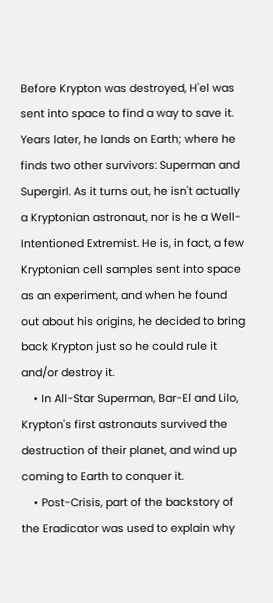Before Krypton was destroyed, H'el was sent into space to find a way to save it. Years later, he lands on Earth; where he finds two other survivors: Superman and Supergirl. As it turns out, he isn't actually a Kryptonian astronaut, nor is he a Well-Intentioned Extremist. He is, in fact, a few Kryptonian cell samples sent into space as an experiment, and when he found out about his origins, he decided to bring back Krypton just so he could rule it and/or destroy it.
    • In All-Star Superman, Bar-El and Lilo, Krypton's first astronauts survived the destruction of their planet, and wind up coming to Earth to conquer it.
    • Post-Crisis, part of the backstory of the Eradicator was used to explain why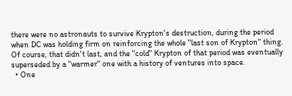there were no astronauts to survive Krypton's destruction, during the period when DC was holding firm on reinforcing the whole "last son of Krypton" thing. Of course, that didn't last, and the "cold" Krypton of that period was eventually superseded by a "warmer" one with a history of ventures into space.
  • One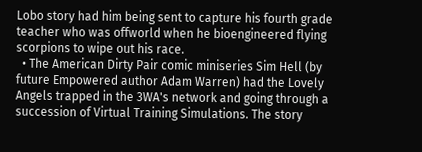Lobo story had him being sent to capture his fourth grade teacher who was offworld when he bioengineered flying scorpions to wipe out his race.
  • The American Dirty Pair comic miniseries Sim Hell (by future Empowered author Adam Warren) had the Lovely Angels trapped in the 3WA's network and going through a succession of Virtual Training Simulations. The story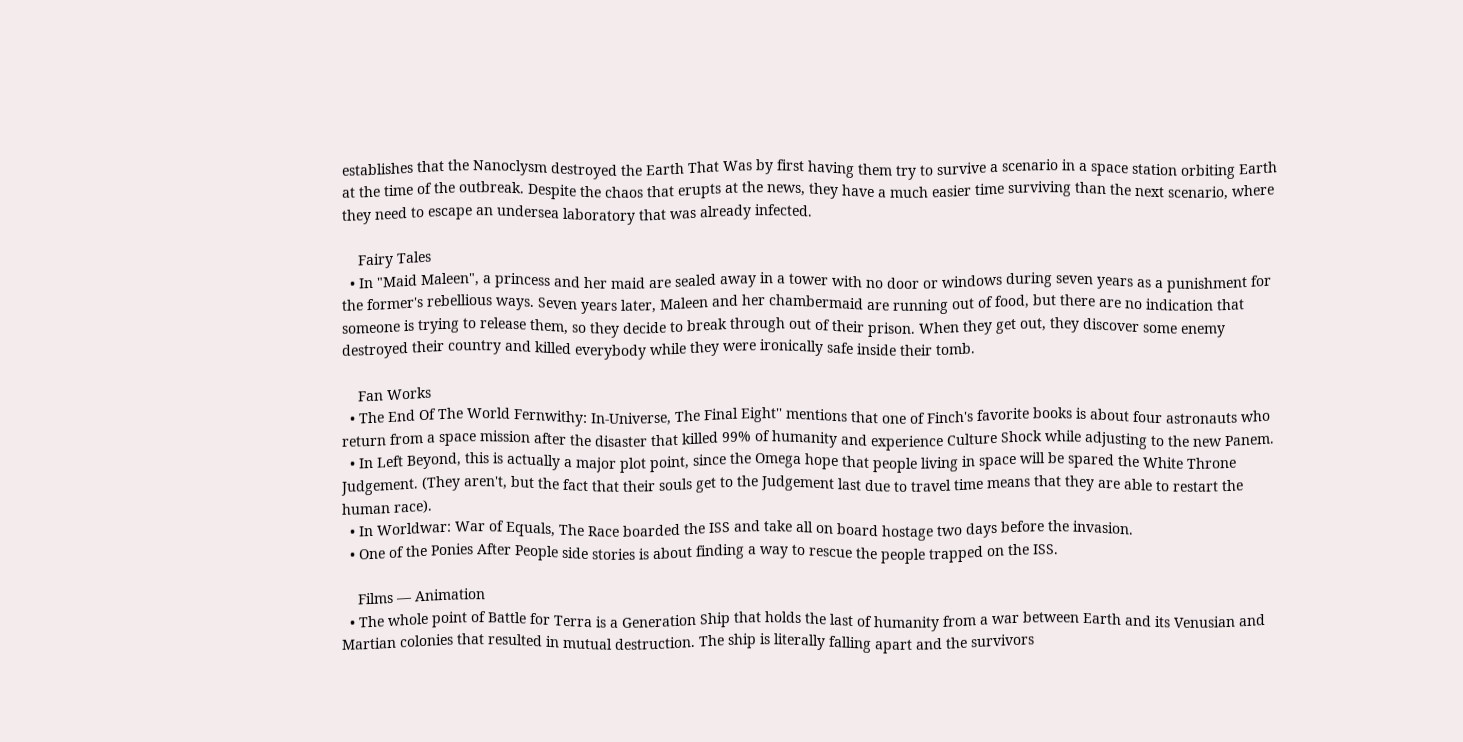establishes that the Nanoclysm destroyed the Earth That Was by first having them try to survive a scenario in a space station orbiting Earth at the time of the outbreak. Despite the chaos that erupts at the news, they have a much easier time surviving than the next scenario, where they need to escape an undersea laboratory that was already infected.

    Fairy Tales
  • In "Maid Maleen", a princess and her maid are sealed away in a tower with no door or windows during seven years as a punishment for the former's rebellious ways. Seven years later, Maleen and her chambermaid are running out of food, but there are no indication that someone is trying to release them, so they decide to break through out of their prison. When they get out, they discover some enemy destroyed their country and killed everybody while they were ironically safe inside their tomb.

    Fan Works
  • The End Of The World Fernwithy: In-Universe, The Final Eight'' mentions that one of Finch's favorite books is about four astronauts who return from a space mission after the disaster that killed 99% of humanity and experience Culture Shock while adjusting to the new Panem.
  • In Left Beyond, this is actually a major plot point, since the Omega hope that people living in space will be spared the White Throne Judgement. (They aren't, but the fact that their souls get to the Judgement last due to travel time means that they are able to restart the human race).
  • In Worldwar: War of Equals, The Race boarded the ISS and take all on board hostage two days before the invasion.
  • One of the Ponies After People side stories is about finding a way to rescue the people trapped on the ISS.

    Films — Animation
  • The whole point of Battle for Terra is a Generation Ship that holds the last of humanity from a war between Earth and its Venusian and Martian colonies that resulted in mutual destruction. The ship is literally falling apart and the survivors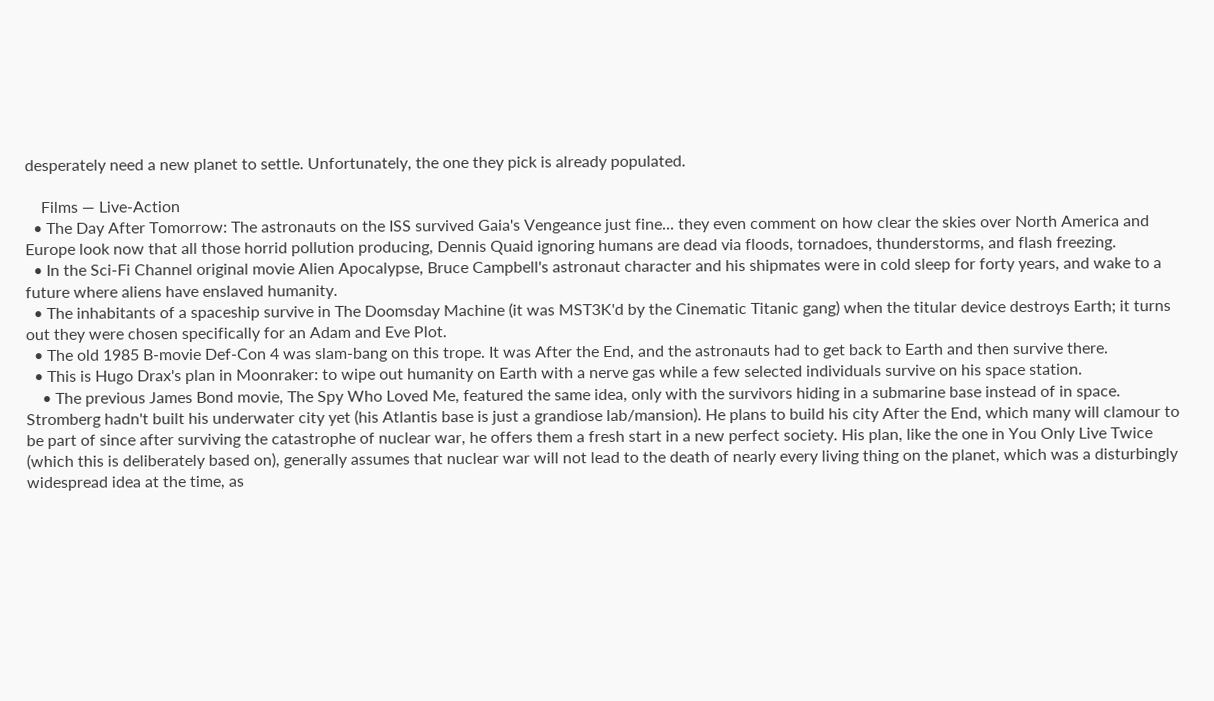desperately need a new planet to settle. Unfortunately, the one they pick is already populated.

    Films — Live-Action
  • The Day After Tomorrow: The astronauts on the ISS survived Gaia's Vengeance just fine... they even comment on how clear the skies over North America and Europe look now that all those horrid pollution producing, Dennis Quaid ignoring humans are dead via floods, tornadoes, thunderstorms, and flash freezing.
  • In the Sci-Fi Channel original movie Alien Apocalypse, Bruce Campbell's astronaut character and his shipmates were in cold sleep for forty years, and wake to a future where aliens have enslaved humanity.
  • The inhabitants of a spaceship survive in The Doomsday Machine (it was MST3K'd by the Cinematic Titanic gang) when the titular device destroys Earth; it turns out they were chosen specifically for an Adam and Eve Plot.
  • The old 1985 B-movie Def-Con 4 was slam-bang on this trope. It was After the End, and the astronauts had to get back to Earth and then survive there.
  • This is Hugo Drax's plan in Moonraker: to wipe out humanity on Earth with a nerve gas while a few selected individuals survive on his space station.
    • The previous James Bond movie, The Spy Who Loved Me, featured the same idea, only with the survivors hiding in a submarine base instead of in space. Stromberg hadn't built his underwater city yet (his Atlantis base is just a grandiose lab/mansion). He plans to build his city After the End, which many will clamour to be part of since after surviving the catastrophe of nuclear war, he offers them a fresh start in a new perfect society. His plan, like the one in You Only Live Twice (which this is deliberately based on), generally assumes that nuclear war will not lead to the death of nearly every living thing on the planet, which was a disturbingly widespread idea at the time, as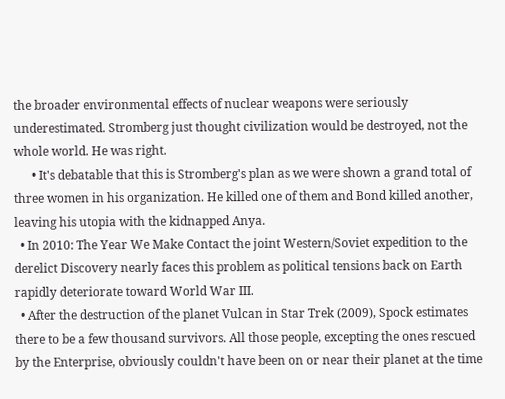the broader environmental effects of nuclear weapons were seriously underestimated. Stromberg just thought civilization would be destroyed, not the whole world. He was right.
      • It's debatable that this is Stromberg's plan as we were shown a grand total of three women in his organization. He killed one of them and Bond killed another, leaving his utopia with the kidnapped Anya.
  • In 2010: The Year We Make Contact the joint Western/Soviet expedition to the derelict Discovery nearly faces this problem as political tensions back on Earth rapidly deteriorate toward World War III.
  • After the destruction of the planet Vulcan in Star Trek (2009), Spock estimates there to be a few thousand survivors. All those people, excepting the ones rescued by the Enterprise, obviously couldn't have been on or near their planet at the time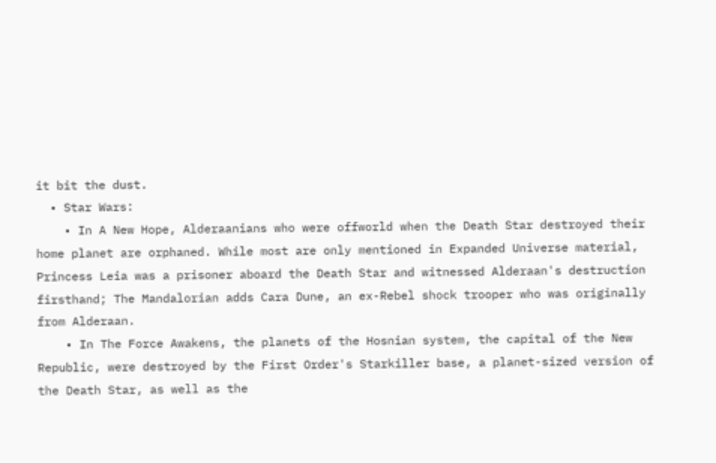it bit the dust.
  • Star Wars:
    • In A New Hope, Alderaanians who were offworld when the Death Star destroyed their home planet are orphaned. While most are only mentioned in Expanded Universe material, Princess Leia was a prisoner aboard the Death Star and witnessed Alderaan's destruction firsthand; The Mandalorian adds Cara Dune, an ex-Rebel shock trooper who was originally from Alderaan.
    • In The Force Awakens, the planets of the Hosnian system, the capital of the New Republic, were destroyed by the First Order's Starkiller base, a planet-sized version of the Death Star, as well as the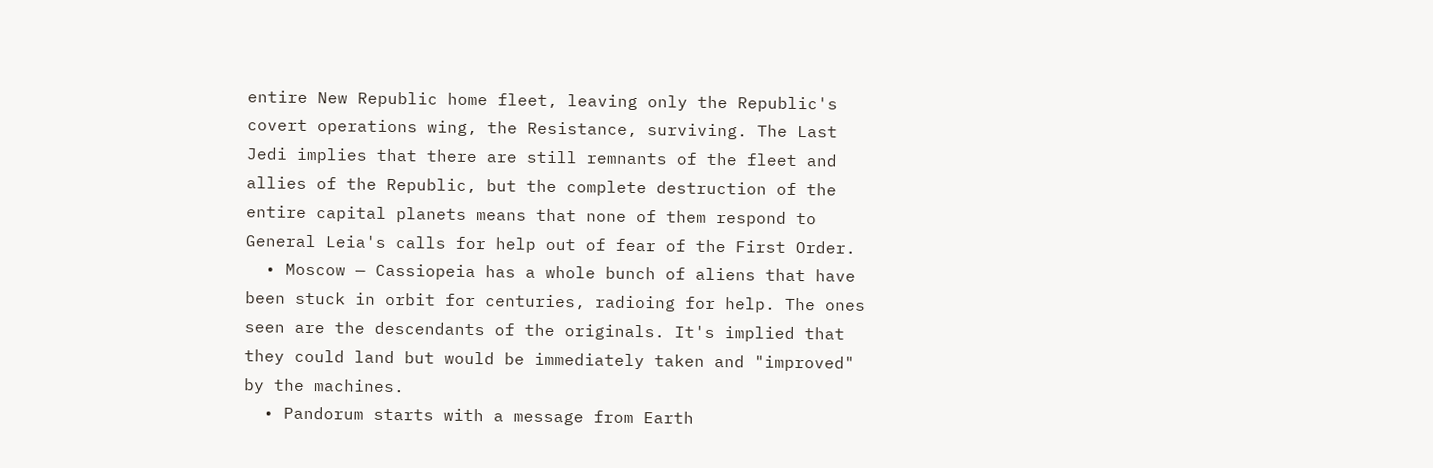entire New Republic home fleet, leaving only the Republic's covert operations wing, the Resistance, surviving. The Last Jedi implies that there are still remnants of the fleet and allies of the Republic, but the complete destruction of the entire capital planets means that none of them respond to General Leia's calls for help out of fear of the First Order.
  • Moscow — Cassiopeia has a whole bunch of aliens that have been stuck in orbit for centuries, radioing for help. The ones seen are the descendants of the originals. It's implied that they could land but would be immediately taken and "improved" by the machines.
  • Pandorum starts with a message from Earth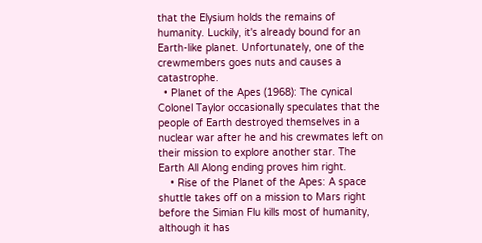that the Elysium holds the remains of humanity. Luckily, it's already bound for an Earth-like planet. Unfortunately, one of the crewmembers goes nuts and causes a catastrophe.
  • Planet of the Apes (1968): The cynical Colonel Taylor occasionally speculates that the people of Earth destroyed themselves in a nuclear war after he and his crewmates left on their mission to explore another star. The Earth All Along ending proves him right.
    • Rise of the Planet of the Apes: A space shuttle takes off on a mission to Mars right before the Simian Flu kills most of humanity, although it has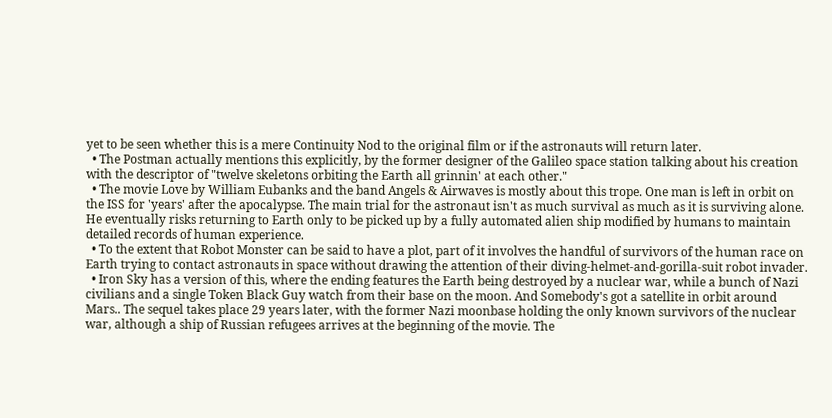yet to be seen whether this is a mere Continuity Nod to the original film or if the astronauts will return later.
  • The Postman actually mentions this explicitly, by the former designer of the Galileo space station talking about his creation with the descriptor of "twelve skeletons orbiting the Earth all grinnin' at each other."
  • The movie Love by William Eubanks and the band Angels & Airwaves is mostly about this trope. One man is left in orbit on the ISS for 'years' after the apocalypse. The main trial for the astronaut isn't as much survival as much as it is surviving alone. He eventually risks returning to Earth only to be picked up by a fully automated alien ship modified by humans to maintain detailed records of human experience.
  • To the extent that Robot Monster can be said to have a plot, part of it involves the handful of survivors of the human race on Earth trying to contact astronauts in space without drawing the attention of their diving-helmet-and-gorilla-suit robot invader.
  • Iron Sky has a version of this, where the ending features the Earth being destroyed by a nuclear war, while a bunch of Nazi civilians and a single Token Black Guy watch from their base on the moon. And Somebody's got a satellite in orbit around Mars.. The sequel takes place 29 years later, with the former Nazi moonbase holding the only known survivors of the nuclear war, although a ship of Russian refugees arrives at the beginning of the movie. The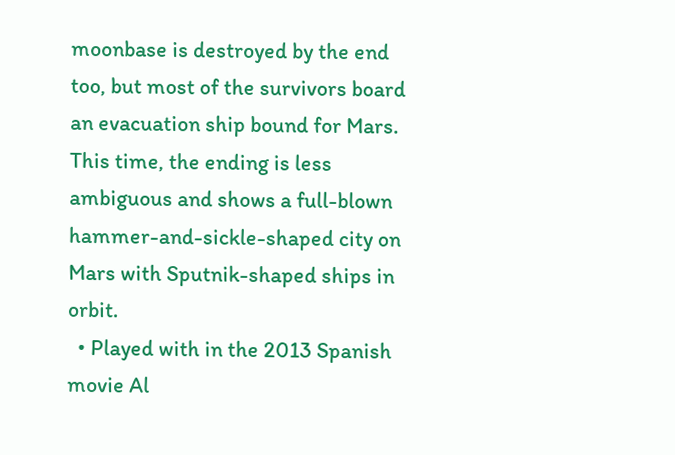moonbase is destroyed by the end too, but most of the survivors board an evacuation ship bound for Mars. This time, the ending is less ambiguous and shows a full-blown hammer-and-sickle-shaped city on Mars with Sputnik-shaped ships in orbit.
  • Played with in the 2013 Spanish movie Al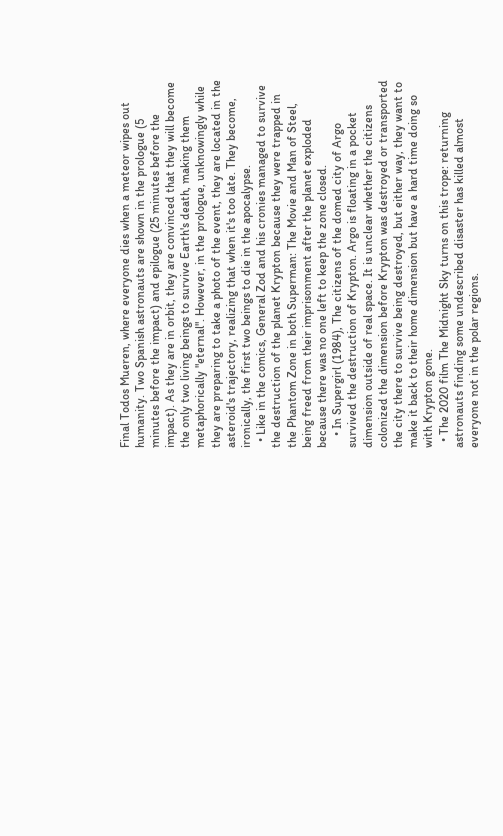Final Todos Mueren, where everyone dies when a meteor wipes out humanity. Two Spanish astronauts are shown in the prologue (5 minutes before the impact) and epilogue (25 minutes before the impact). As they are in orbit, they are convinced that they will become the only two living beings to survive Earth's death, making them metaphorically "eternal". However, in the prologue, unknowingly while they are preparing to take a photo of the event, they are located in the asteroid's trajectory, realizing that when it's too late. They become, ironically, the first two beings to die in the apocalypse.
  • Like in the comics, General Zod and his cronies managed to survive the destruction of the planet Krypton because they were trapped in the Phantom Zone in both Superman: The Movie and Man of Steel, being freed from their imprisonment after the planet exploded because there was no one left to keep the zone closed.
    • In Supergirl (1984), The citizens of the domed city of Argo survived the destruction of Krypton. Argo is floating in a pocket dimension outside of real space. It is unclear whether the citizens colonized the dimension before Krypton was destroyed or transported the city there to survive being destroyed, but either way, they want to make it back to their home dimension but have a hard time doing so with Krypton gone.
  • The 2020 film The Midnight Sky turns on this trope: returning astronauts finding some undescribed disaster has killed almost everyone not in the polar regions.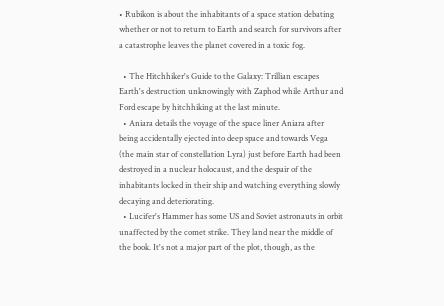• Rubikon is about the inhabitants of a space station debating whether or not to return to Earth and search for survivors after a catastrophe leaves the planet covered in a toxic fog.

  • The Hitchhiker's Guide to the Galaxy: Trillian escapes Earth's destruction unknowingly with Zaphod while Arthur and Ford escape by hitchhiking at the last minute.
  • Aniara details the voyage of the space liner Aniara after being accidentally ejected into deep space and towards Vega (the main star of constellation Lyra) just before Earth had been destroyed in a nuclear holocaust, and the despair of the inhabitants locked in their ship and watching everything slowly decaying and deteriorating.
  • Lucifer's Hammer has some US and Soviet astronauts in orbit unaffected by the comet strike. They land near the middle of the book. It's not a major part of the plot, though, as the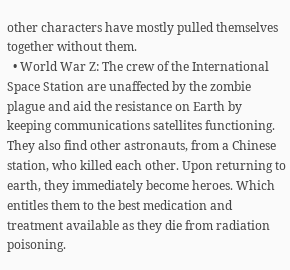other characters have mostly pulled themselves together without them.
  • World War Z: The crew of the International Space Station are unaffected by the zombie plague and aid the resistance on Earth by keeping communications satellites functioning. They also find other astronauts, from a Chinese station, who killed each other. Upon returning to earth, they immediately become heroes. Which entitles them to the best medication and treatment available as they die from radiation poisoning.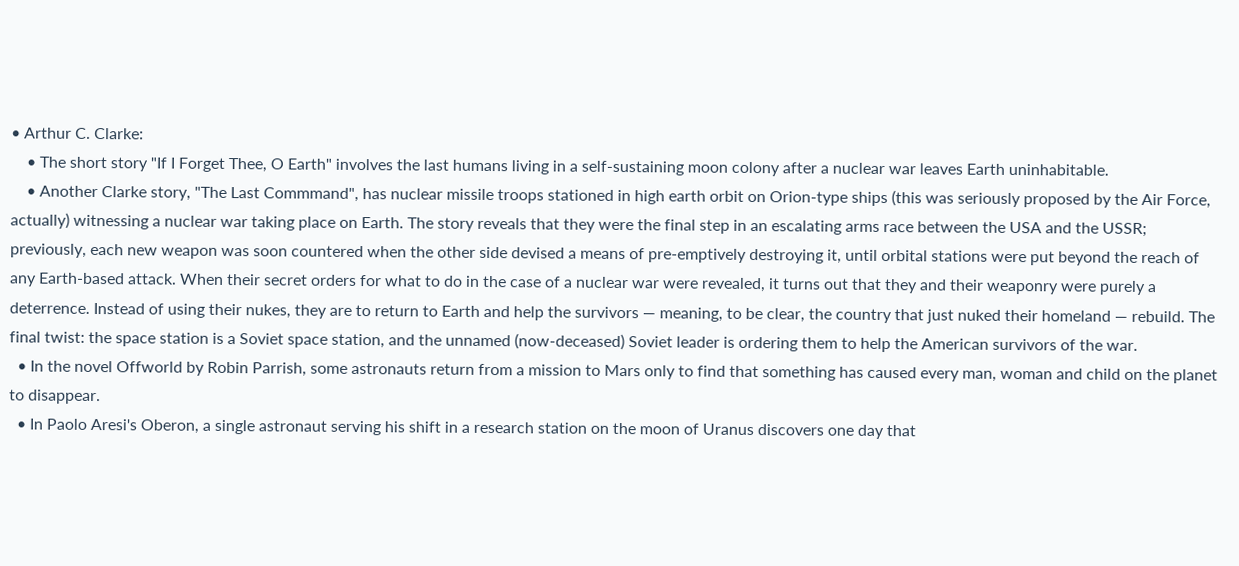• Arthur C. Clarke:
    • The short story "If I Forget Thee, O Earth" involves the last humans living in a self-sustaining moon colony after a nuclear war leaves Earth uninhabitable.
    • Another Clarke story, "The Last Commmand", has nuclear missile troops stationed in high earth orbit on Orion-type ships (this was seriously proposed by the Air Force, actually) witnessing a nuclear war taking place on Earth. The story reveals that they were the final step in an escalating arms race between the USA and the USSR; previously, each new weapon was soon countered when the other side devised a means of pre-emptively destroying it, until orbital stations were put beyond the reach of any Earth-based attack. When their secret orders for what to do in the case of a nuclear war were revealed, it turns out that they and their weaponry were purely a deterrence. Instead of using their nukes, they are to return to Earth and help the survivors — meaning, to be clear, the country that just nuked their homeland — rebuild. The final twist: the space station is a Soviet space station, and the unnamed (now-deceased) Soviet leader is ordering them to help the American survivors of the war.
  • In the novel Offworld by Robin Parrish, some astronauts return from a mission to Mars only to find that something has caused every man, woman and child on the planet to disappear.
  • In Paolo Aresi's Oberon, a single astronaut serving his shift in a research station on the moon of Uranus discovers one day that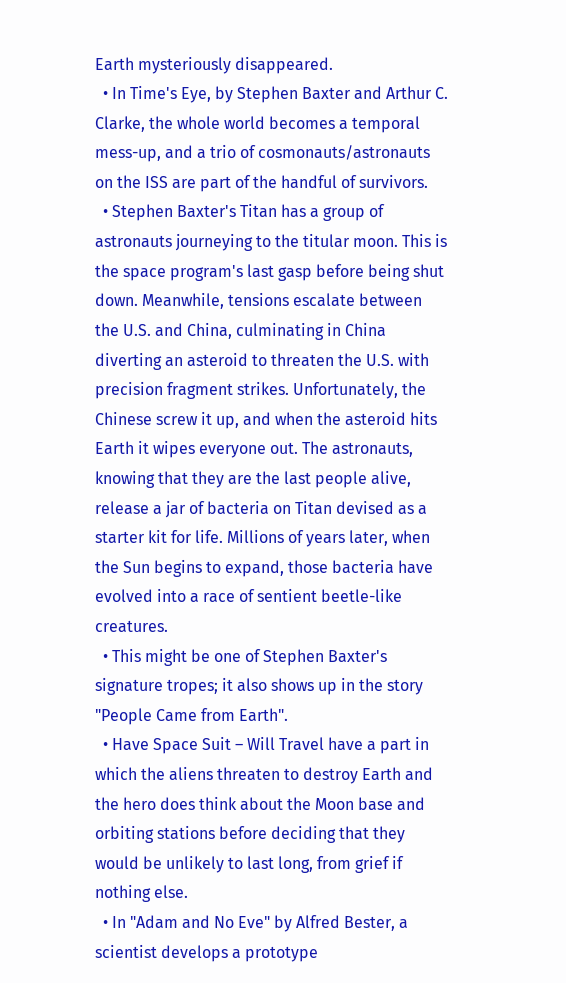Earth mysteriously disappeared.
  • In Time's Eye, by Stephen Baxter and Arthur C. Clarke, the whole world becomes a temporal mess-up, and a trio of cosmonauts/astronauts on the ISS are part of the handful of survivors.
  • Stephen Baxter's Titan has a group of astronauts journeying to the titular moon. This is the space program's last gasp before being shut down. Meanwhile, tensions escalate between the U.S. and China, culminating in China diverting an asteroid to threaten the U.S. with precision fragment strikes. Unfortunately, the Chinese screw it up, and when the asteroid hits Earth it wipes everyone out. The astronauts, knowing that they are the last people alive, release a jar of bacteria on Titan devised as a starter kit for life. Millions of years later, when the Sun begins to expand, those bacteria have evolved into a race of sentient beetle-like creatures.
  • This might be one of Stephen Baxter's signature tropes; it also shows up in the story "People Came from Earth".
  • Have Space Suit – Will Travel have a part in which the aliens threaten to destroy Earth and the hero does think about the Moon base and orbiting stations before deciding that they would be unlikely to last long, from grief if nothing else.
  • In "Adam and No Eve" by Alfred Bester, a scientist develops a prototype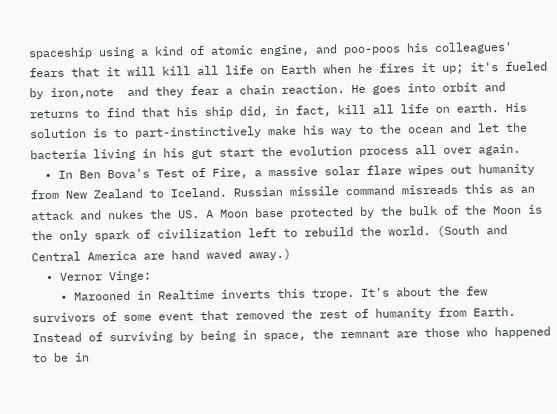spaceship using a kind of atomic engine, and poo-poos his colleagues' fears that it will kill all life on Earth when he fires it up; it's fueled by iron,note  and they fear a chain reaction. He goes into orbit and returns to find that his ship did, in fact, kill all life on earth. His solution is to part-instinctively make his way to the ocean and let the bacteria living in his gut start the evolution process all over again.
  • In Ben Bova's Test of Fire, a massive solar flare wipes out humanity from New Zealand to Iceland. Russian missile command misreads this as an attack and nukes the US. A Moon base protected by the bulk of the Moon is the only spark of civilization left to rebuild the world. (South and Central America are hand waved away.)
  • Vernor Vinge:
    • Marooned in Realtime inverts this trope. It's about the few survivors of some event that removed the rest of humanity from Earth. Instead of surviving by being in space, the remnant are those who happened to be in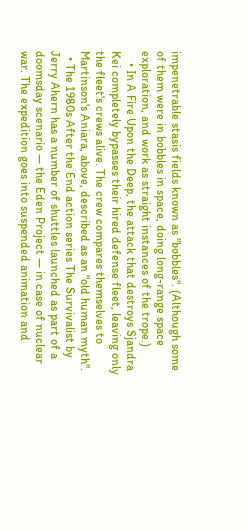impenetrable stasis fields known as "bobbles". (Although some of them were in bobbles in space, doing long-range space exploration, and work as straight instances of the trope.)
    • In A Fire Upon the Deep, the attack that destroys Sjandra Kei completely bypasses their hired defense fleet, leaving only the fleet's crews alive. The crew compares themselves to Martinson's Aniara, above, described as an "old human myth".
  • The 1980s After the End action series The Survivalist by Jerry Ahern has a number of shuttles launched as part of a doomsday scenario — the Eden Project — in case of nuclear war. The expedition goes into suspended animation and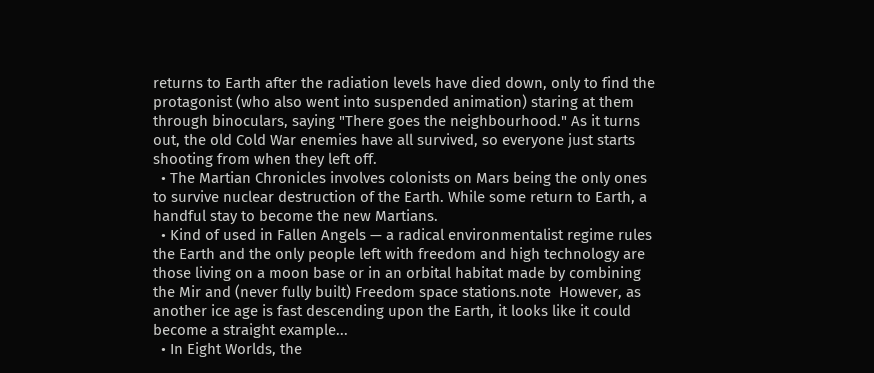returns to Earth after the radiation levels have died down, only to find the protagonist (who also went into suspended animation) staring at them through binoculars, saying "There goes the neighbourhood." As it turns out, the old Cold War enemies have all survived, so everyone just starts shooting from when they left off.
  • The Martian Chronicles involves colonists on Mars being the only ones to survive nuclear destruction of the Earth. While some return to Earth, a handful stay to become the new Martians.
  • Kind of used in Fallen Angels — a radical environmentalist regime rules the Earth and the only people left with freedom and high technology are those living on a moon base or in an orbital habitat made by combining the Mir and (never fully built) Freedom space stations.note  However, as another ice age is fast descending upon the Earth, it looks like it could become a straight example...
  • In Eight Worlds, the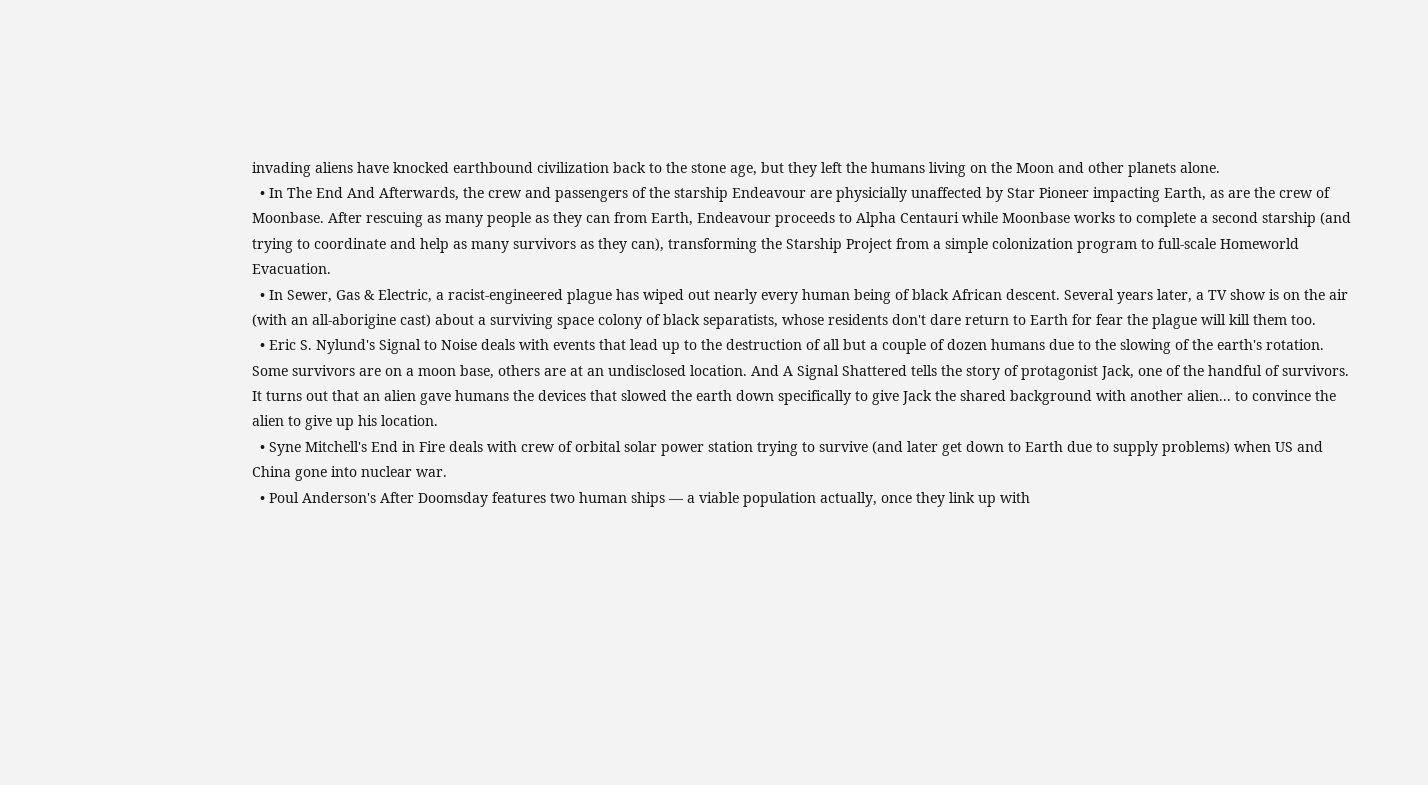invading aliens have knocked earthbound civilization back to the stone age, but they left the humans living on the Moon and other planets alone.
  • In The End And Afterwards, the crew and passengers of the starship Endeavour are physicially unaffected by Star Pioneer impacting Earth, as are the crew of Moonbase. After rescuing as many people as they can from Earth, Endeavour proceeds to Alpha Centauri while Moonbase works to complete a second starship (and trying to coordinate and help as many survivors as they can), transforming the Starship Project from a simple colonization program to full-scale Homeworld Evacuation.
  • In Sewer, Gas & Electric, a racist-engineered plague has wiped out nearly every human being of black African descent. Several years later, a TV show is on the air (with an all-aborigine cast) about a surviving space colony of black separatists, whose residents don't dare return to Earth for fear the plague will kill them too.
  • Eric S. Nylund's Signal to Noise deals with events that lead up to the destruction of all but a couple of dozen humans due to the slowing of the earth's rotation. Some survivors are on a moon base, others are at an undisclosed location. And A Signal Shattered tells the story of protagonist Jack, one of the handful of survivors. It turns out that an alien gave humans the devices that slowed the earth down specifically to give Jack the shared background with another alien... to convince the alien to give up his location.
  • Syne Mitchell's End in Fire deals with crew of orbital solar power station trying to survive (and later get down to Earth due to supply problems) when US and China gone into nuclear war.
  • Poul Anderson's After Doomsday features two human ships — a viable population actually, once they link up with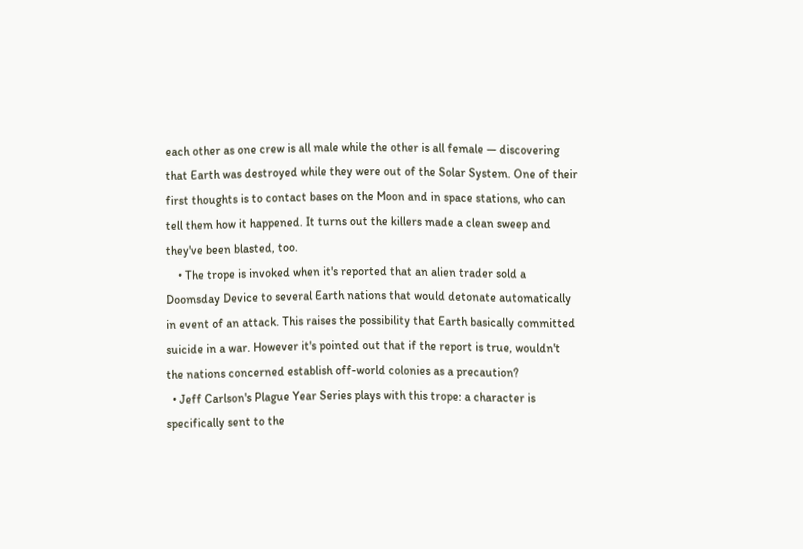each other as one crew is all male while the other is all female — discovering that Earth was destroyed while they were out of the Solar System. One of their first thoughts is to contact bases on the Moon and in space stations, who can tell them how it happened. It turns out the killers made a clean sweep and they've been blasted, too.
    • The trope is invoked when it's reported that an alien trader sold a Doomsday Device to several Earth nations that would detonate automatically in event of an attack. This raises the possibility that Earth basically committed suicide in a war. However it's pointed out that if the report is true, wouldn't the nations concerned establish off-world colonies as a precaution?
  • Jeff Carlson's Plague Year Series plays with this trope: a character is specifically sent to the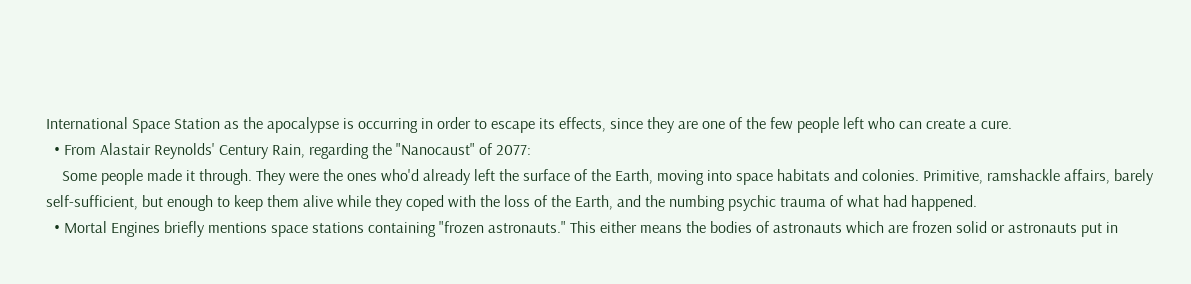International Space Station as the apocalypse is occurring in order to escape its effects, since they are one of the few people left who can create a cure.
  • From Alastair Reynolds' Century Rain, regarding the "Nanocaust" of 2077:
    Some people made it through. They were the ones who'd already left the surface of the Earth, moving into space habitats and colonies. Primitive, ramshackle affairs, barely self-sufficient, but enough to keep them alive while they coped with the loss of the Earth, and the numbing psychic trauma of what had happened.
  • Mortal Engines briefly mentions space stations containing "frozen astronauts." This either means the bodies of astronauts which are frozen solid or astronauts put in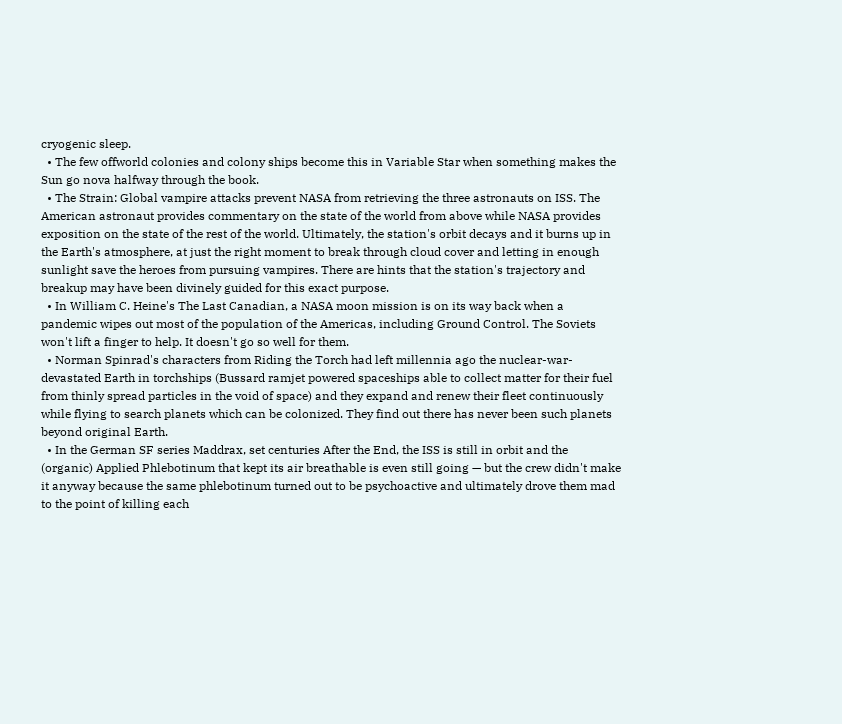cryogenic sleep.
  • The few offworld colonies and colony ships become this in Variable Star when something makes the Sun go nova halfway through the book.
  • The Strain: Global vampire attacks prevent NASA from retrieving the three astronauts on ISS. The American astronaut provides commentary on the state of the world from above while NASA provides exposition on the state of the rest of the world. Ultimately, the station's orbit decays and it burns up in the Earth's atmosphere, at just the right moment to break through cloud cover and letting in enough sunlight save the heroes from pursuing vampires. There are hints that the station's trajectory and breakup may have been divinely guided for this exact purpose.
  • In William C. Heine's The Last Canadian, a NASA moon mission is on its way back when a pandemic wipes out most of the population of the Americas, including Ground Control. The Soviets won't lift a finger to help. It doesn't go so well for them.
  • Norman Spinrad's characters from Riding the Torch had left millennia ago the nuclear-war-devastated Earth in torchships (Bussard ramjet powered spaceships able to collect matter for their fuel from thinly spread particles in the void of space) and they expand and renew their fleet continuously while flying to search planets which can be colonized. They find out there has never been such planets beyond original Earth.
  • In the German SF series Maddrax, set centuries After the End, the ISS is still in orbit and the (organic) Applied Phlebotinum that kept its air breathable is even still going — but the crew didn't make it anyway because the same phlebotinum turned out to be psychoactive and ultimately drove them mad to the point of killing each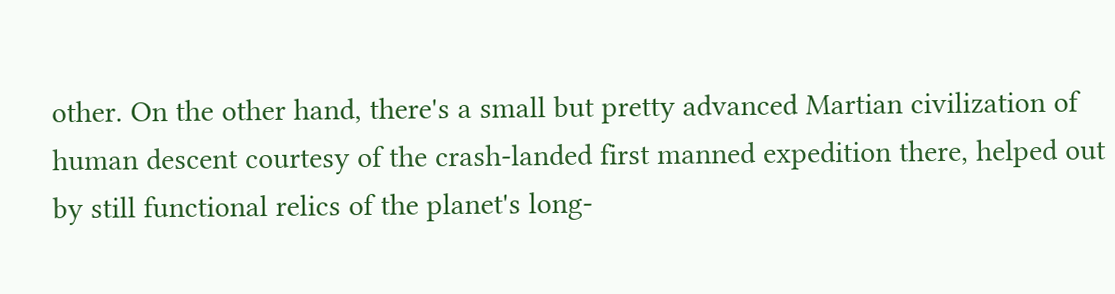other. On the other hand, there's a small but pretty advanced Martian civilization of human descent courtesy of the crash-landed first manned expedition there, helped out by still functional relics of the planet's long-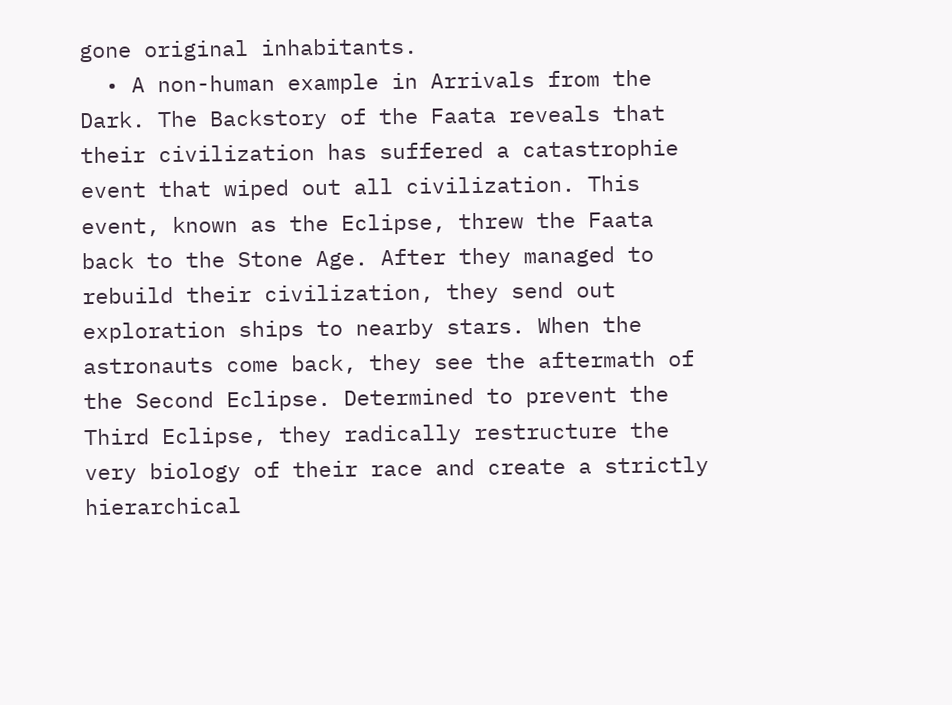gone original inhabitants.
  • A non-human example in Arrivals from the Dark. The Backstory of the Faata reveals that their civilization has suffered a catastrophie event that wiped out all civilization. This event, known as the Eclipse, threw the Faata back to the Stone Age. After they managed to rebuild their civilization, they send out exploration ships to nearby stars. When the astronauts come back, they see the aftermath of the Second Eclipse. Determined to prevent the Third Eclipse, they radically restructure the very biology of their race and create a strictly hierarchical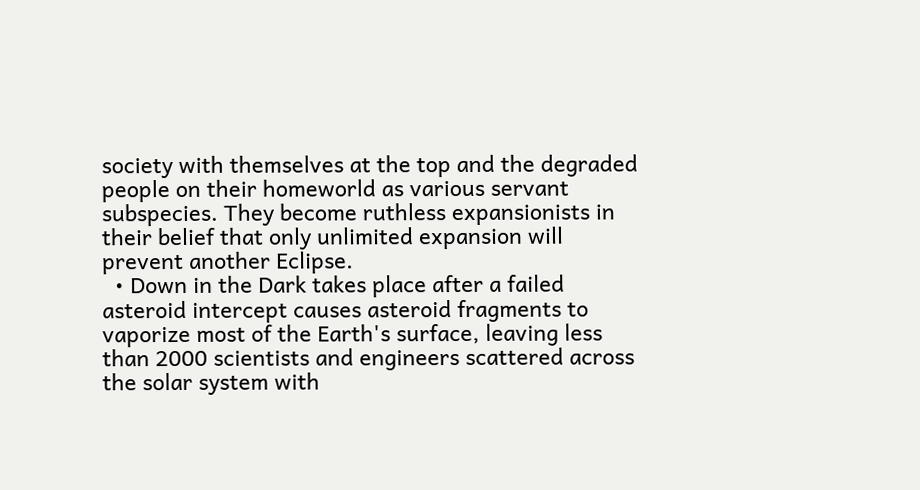society with themselves at the top and the degraded people on their homeworld as various servant subspecies. They become ruthless expansionists in their belief that only unlimited expansion will prevent another Eclipse.
  • Down in the Dark takes place after a failed asteroid intercept causes asteroid fragments to vaporize most of the Earth's surface, leaving less than 2000 scientists and engineers scattered across the solar system with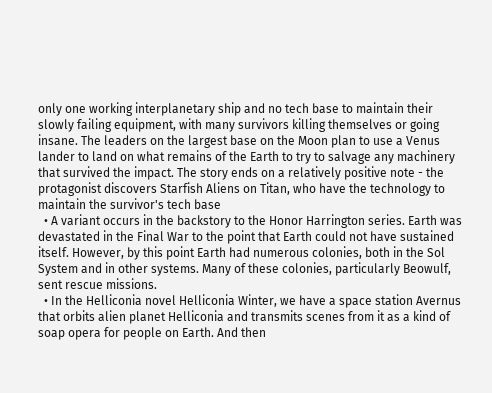only one working interplanetary ship and no tech base to maintain their slowly failing equipment, with many survivors killing themselves or going insane. The leaders on the largest base on the Moon plan to use a Venus lander to land on what remains of the Earth to try to salvage any machinery that survived the impact. The story ends on a relatively positive note - the protagonist discovers Starfish Aliens on Titan, who have the technology to maintain the survivor's tech base
  • A variant occurs in the backstory to the Honor Harrington series. Earth was devastated in the Final War to the point that Earth could not have sustained itself. However, by this point Earth had numerous colonies, both in the Sol System and in other systems. Many of these colonies, particularly Beowulf, sent rescue missions.
  • In the Helliconia novel Helliconia Winter, we have a space station Avernus that orbits alien planet Helliconia and transmits scenes from it as a kind of soap opera for people on Earth. And then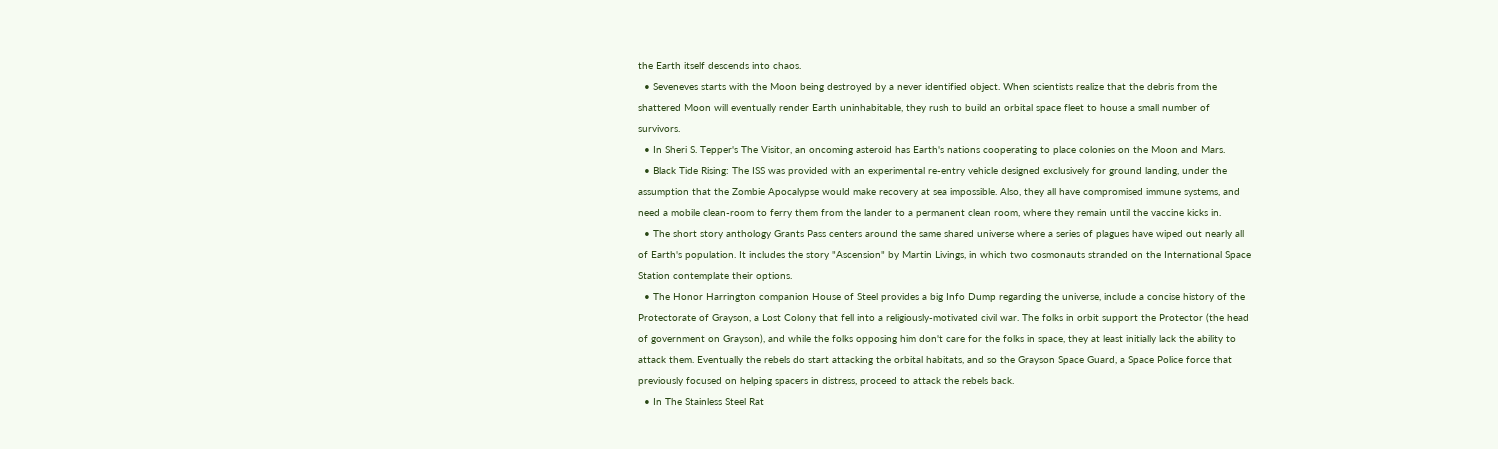the Earth itself descends into chaos.
  • Seveneves starts with the Moon being destroyed by a never identified object. When scientists realize that the debris from the shattered Moon will eventually render Earth uninhabitable, they rush to build an orbital space fleet to house a small number of survivors.
  • In Sheri S. Tepper's The Visitor, an oncoming asteroid has Earth's nations cooperating to place colonies on the Moon and Mars.
  • Black Tide Rising: The ISS was provided with an experimental re-entry vehicle designed exclusively for ground landing, under the assumption that the Zombie Apocalypse would make recovery at sea impossible. Also, they all have compromised immune systems, and need a mobile clean-room to ferry them from the lander to a permanent clean room, where they remain until the vaccine kicks in.
  • The short story anthology Grants Pass centers around the same shared universe where a series of plagues have wiped out nearly all of Earth's population. It includes the story "Ascension" by Martin Livings, in which two cosmonauts stranded on the International Space Station contemplate their options.
  • The Honor Harrington companion House of Steel provides a big Info Dump regarding the universe, include a concise history of the Protectorate of Grayson, a Lost Colony that fell into a religiously-motivated civil war. The folks in orbit support the Protector (the head of government on Grayson), and while the folks opposing him don't care for the folks in space, they at least initially lack the ability to attack them. Eventually the rebels do start attacking the orbital habitats, and so the Grayson Space Guard, a Space Police force that previously focused on helping spacers in distress, proceed to attack the rebels back.
  • In The Stainless Steel Rat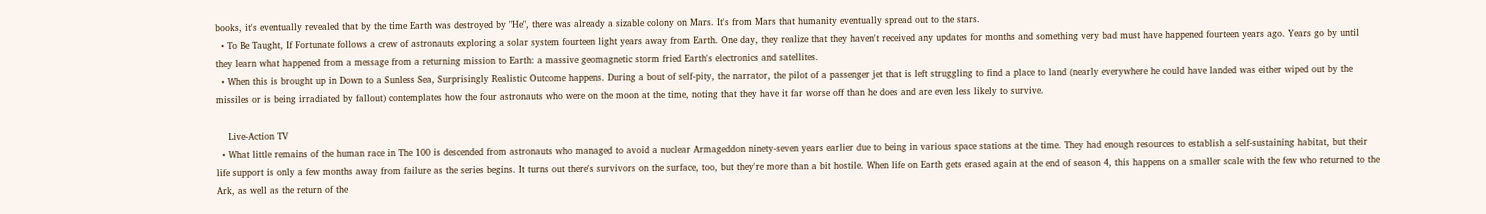books, it's eventually revealed that by the time Earth was destroyed by "He", there was already a sizable colony on Mars. It's from Mars that humanity eventually spread out to the stars.
  • To Be Taught, If Fortunate follows a crew of astronauts exploring a solar system fourteen light years away from Earth. One day, they realize that they haven't received any updates for months and something very bad must have happened fourteen years ago. Years go by until they learn what happened from a message from a returning mission to Earth: a massive geomagnetic storm fried Earth's electronics and satellites.
  • When this is brought up in Down to a Sunless Sea, Surprisingly Realistic Outcome happens. During a bout of self-pity, the narrator, the pilot of a passenger jet that is left struggling to find a place to land (nearly everywhere he could have landed was either wiped out by the missiles or is being irradiated by fallout) contemplates how the four astronauts who were on the moon at the time, noting that they have it far worse off than he does and are even less likely to survive.

    Live-Action TV
  • What little remains of the human race in The 100 is descended from astronauts who managed to avoid a nuclear Armageddon ninety-seven years earlier due to being in various space stations at the time. They had enough resources to establish a self-sustaining habitat, but their life support is only a few months away from failure as the series begins. It turns out there's survivors on the surface, too, but they're more than a bit hostile. When life on Earth gets erased again at the end of season 4, this happens on a smaller scale with the few who returned to the Ark, as well as the return of the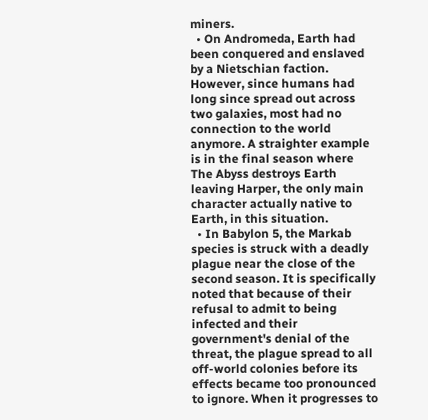miners.
  • On Andromeda, Earth had been conquered and enslaved by a Nietschian faction. However, since humans had long since spread out across two galaxies, most had no connection to the world anymore. A straighter example is in the final season where The Abyss destroys Earth leaving Harper, the only main character actually native to Earth, in this situation.
  • In Babylon 5, the Markab species is struck with a deadly plague near the close of the second season. It is specifically noted that because of their refusal to admit to being infected and their government's denial of the threat, the plague spread to all off-world colonies before its effects became too pronounced to ignore. When it progresses to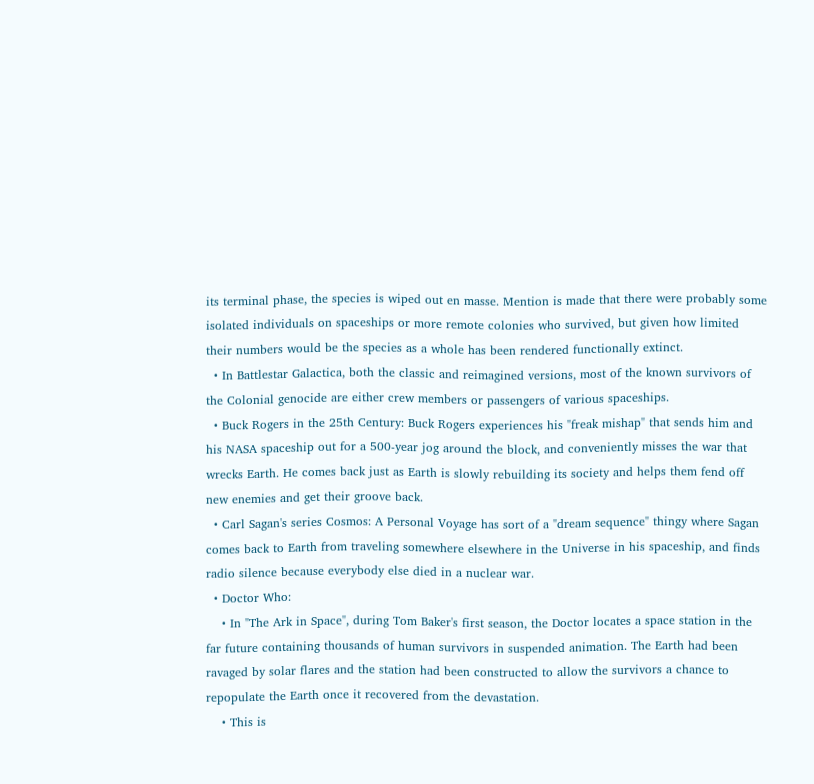its terminal phase, the species is wiped out en masse. Mention is made that there were probably some isolated individuals on spaceships or more remote colonies who survived, but given how limited their numbers would be the species as a whole has been rendered functionally extinct.
  • In Battlestar Galactica, both the classic and reimagined versions, most of the known survivors of the Colonial genocide are either crew members or passengers of various spaceships.
  • Buck Rogers in the 25th Century: Buck Rogers experiences his "freak mishap" that sends him and his NASA spaceship out for a 500-year jog around the block, and conveniently misses the war that wrecks Earth. He comes back just as Earth is slowly rebuilding its society and helps them fend off new enemies and get their groove back.
  • Carl Sagan's series Cosmos: A Personal Voyage has sort of a "dream sequence" thingy where Sagan comes back to Earth from traveling somewhere elsewhere in the Universe in his spaceship, and finds radio silence because everybody else died in a nuclear war.
  • Doctor Who:
    • In "The Ark in Space", during Tom Baker's first season, the Doctor locates a space station in the far future containing thousands of human survivors in suspended animation. The Earth had been ravaged by solar flares and the station had been constructed to allow the survivors a chance to repopulate the Earth once it recovered from the devastation.
    • This is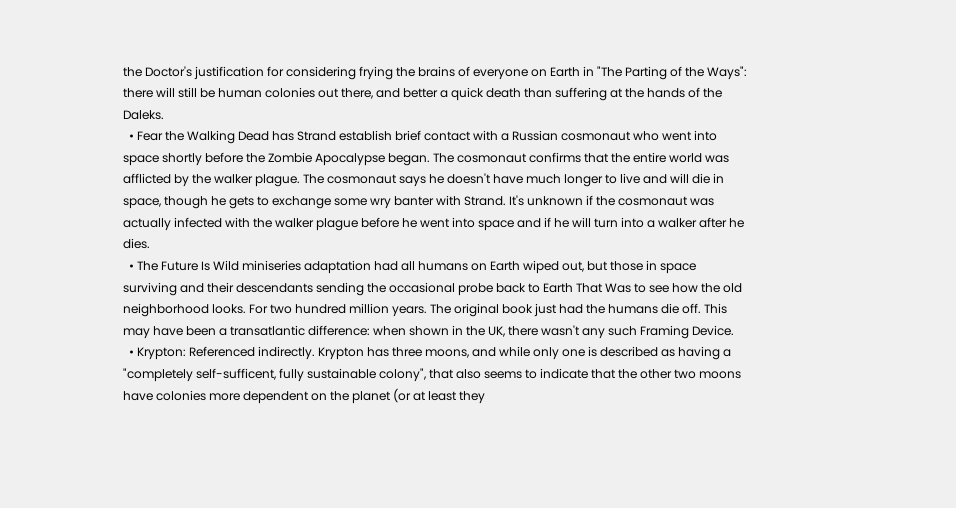the Doctor's justification for considering frying the brains of everyone on Earth in "The Parting of the Ways": there will still be human colonies out there, and better a quick death than suffering at the hands of the Daleks.
  • Fear the Walking Dead has Strand establish brief contact with a Russian cosmonaut who went into space shortly before the Zombie Apocalypse began. The cosmonaut confirms that the entire world was afflicted by the walker plague. The cosmonaut says he doesn't have much longer to live and will die in space, though he gets to exchange some wry banter with Strand. It's unknown if the cosmonaut was actually infected with the walker plague before he went into space and if he will turn into a walker after he dies.
  • The Future Is Wild miniseries adaptation had all humans on Earth wiped out, but those in space surviving and their descendants sending the occasional probe back to Earth That Was to see how the old neighborhood looks. For two hundred million years. The original book just had the humans die off. This may have been a transatlantic difference: when shown in the UK, there wasn't any such Framing Device.
  • Krypton: Referenced indirectly. Krypton has three moons, and while only one is described as having a "completely self-sufficent, fully sustainable colony", that also seems to indicate that the other two moons have colonies more dependent on the planet (or at least they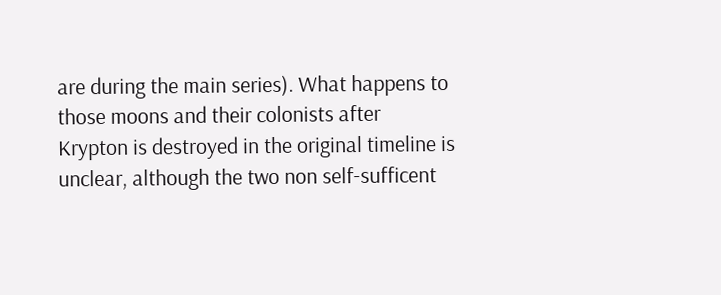are during the main series). What happens to those moons and their colonists after Krypton is destroyed in the original timeline is unclear, although the two non self-sufficent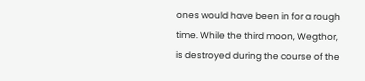ones would have been in for a rough time. While the third moon, Wegthor, is destroyed during the course of the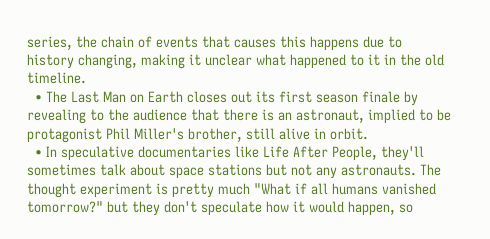series, the chain of events that causes this happens due to history changing, making it unclear what happened to it in the old timeline.
  • The Last Man on Earth closes out its first season finale by revealing to the audience that there is an astronaut, implied to be protagonist Phil Miller's brother, still alive in orbit.
  • In speculative documentaries like Life After People, they'll sometimes talk about space stations but not any astronauts. The thought experiment is pretty much "What if all humans vanished tomorrow?" but they don't speculate how it would happen, so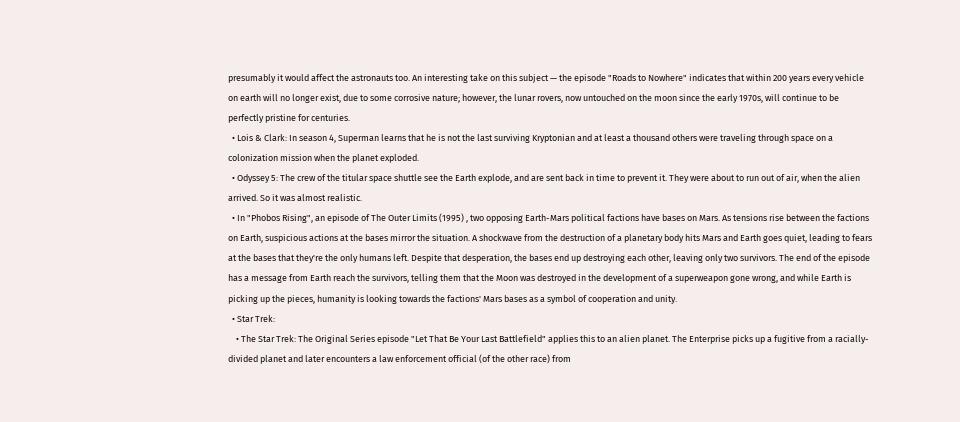presumably it would affect the astronauts too. An interesting take on this subject — the episode "Roads to Nowhere" indicates that within 200 years every vehicle on earth will no longer exist, due to some corrosive nature; however, the lunar rovers, now untouched on the moon since the early 1970s, will continue to be perfectly pristine for centuries.
  • Lois & Clark: In season 4, Superman learns that he is not the last surviving Kryptonian and at least a thousand others were traveling through space on a colonization mission when the planet exploded.
  • Odyssey 5: The crew of the titular space shuttle see the Earth explode, and are sent back in time to prevent it. They were about to run out of air, when the alien arrived. So it was almost realistic.
  • In "Phobos Rising", an episode of The Outer Limits (1995) , two opposing Earth-Mars political factions have bases on Mars. As tensions rise between the factions on Earth, suspicious actions at the bases mirror the situation. A shockwave from the destruction of a planetary body hits Mars and Earth goes quiet, leading to fears at the bases that they're the only humans left. Despite that desperation, the bases end up destroying each other, leaving only two survivors. The end of the episode has a message from Earth reach the survivors, telling them that the Moon was destroyed in the development of a superweapon gone wrong, and while Earth is picking up the pieces, humanity is looking towards the factions' Mars bases as a symbol of cooperation and unity.
  • Star Trek:
    • The Star Trek: The Original Series episode "Let That Be Your Last Battlefield" applies this to an alien planet. The Enterprise picks up a fugitive from a racially-divided planet and later encounters a law enforcement official (of the other race) from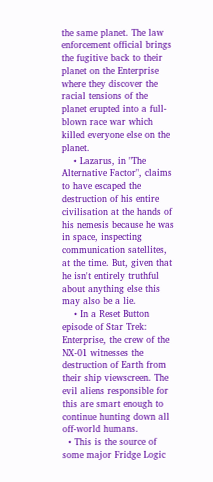the same planet. The law enforcement official brings the fugitive back to their planet on the Enterprise where they discover the racial tensions of the planet erupted into a full-blown race war which killed everyone else on the planet.
    • Lazarus, in "The Alternative Factor", claims to have escaped the destruction of his entire civilisation at the hands of his nemesis because he was in space, inspecting communication satellites, at the time. But, given that he isn't entirely truthful about anything else this may also be a lie.
    • In a Reset Button episode of Star Trek: Enterprise, the crew of the NX-01 witnesses the destruction of Earth from their ship viewscreen. The evil aliens responsible for this are smart enough to continue hunting down all off-world humans.
  • This is the source of some major Fridge Logic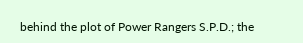behind the plot of Power Rangers S.P.D.; the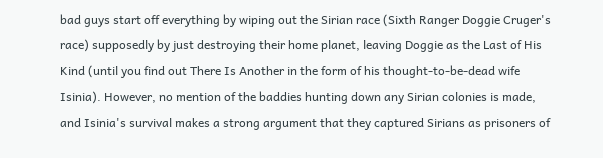bad guys start off everything by wiping out the Sirian race (Sixth Ranger Doggie Cruger's race) supposedly by just destroying their home planet, leaving Doggie as the Last of His Kind (until you find out There Is Another in the form of his thought-to-be-dead wife Isinia). However, no mention of the baddies hunting down any Sirian colonies is made, and Isinia's survival makes a strong argument that they captured Sirians as prisoners of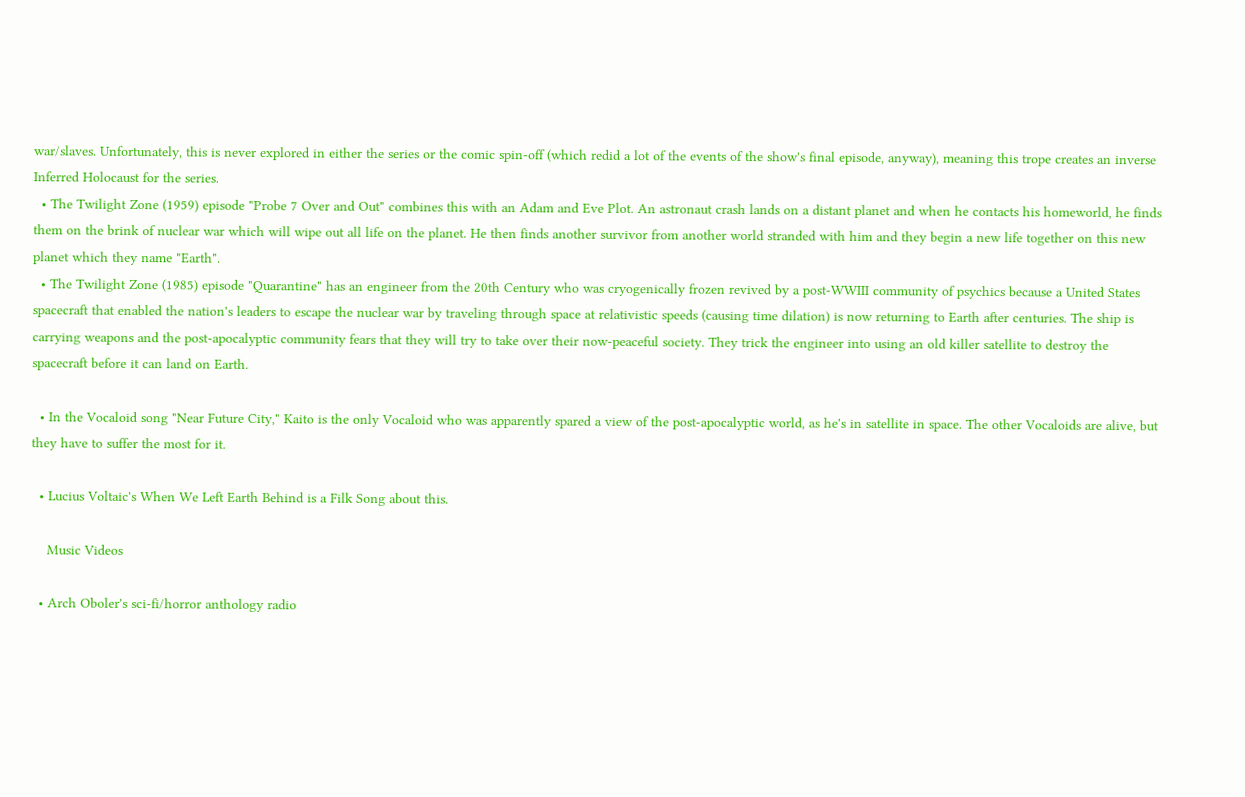war/slaves. Unfortunately, this is never explored in either the series or the comic spin-off (which redid a lot of the events of the show's final episode, anyway), meaning this trope creates an inverse Inferred Holocaust for the series.
  • The Twilight Zone (1959) episode "Probe 7 Over and Out" combines this with an Adam and Eve Plot. An astronaut crash lands on a distant planet and when he contacts his homeworld, he finds them on the brink of nuclear war which will wipe out all life on the planet. He then finds another survivor from another world stranded with him and they begin a new life together on this new planet which they name "Earth".
  • The Twilight Zone (1985) episode "Quarantine" has an engineer from the 20th Century who was cryogenically frozen revived by a post-WWIII community of psychics because a United States spacecraft that enabled the nation's leaders to escape the nuclear war by traveling through space at relativistic speeds (causing time dilation) is now returning to Earth after centuries. The ship is carrying weapons and the post-apocalyptic community fears that they will try to take over their now-peaceful society. They trick the engineer into using an old killer satellite to destroy the spacecraft before it can land on Earth.

  • In the Vocaloid song "Near Future City," Kaito is the only Vocaloid who was apparently spared a view of the post-apocalyptic world, as he's in satellite in space. The other Vocaloids are alive, but they have to suffer the most for it.

  • Lucius Voltaic's When We Left Earth Behind is a Filk Song about this.

    Music Videos

  • Arch Oboler's sci-fi/horror anthology radio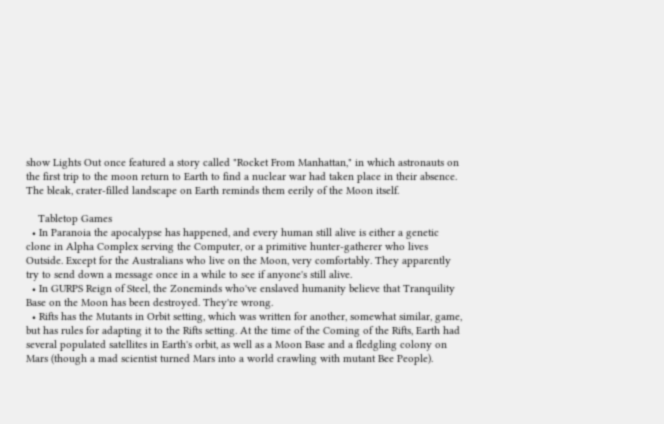show Lights Out once featured a story called "Rocket From Manhattan," in which astronauts on the first trip to the moon return to Earth to find a nuclear war had taken place in their absence. The bleak, crater-filled landscape on Earth reminds them eerily of the Moon itself.

    Tabletop Games
  • In Paranoia the apocalypse has happened, and every human still alive is either a genetic clone in Alpha Complex serving the Computer, or a primitive hunter-gatherer who lives Outside. Except for the Australians who live on the Moon, very comfortably. They apparently try to send down a message once in a while to see if anyone's still alive.
  • In GURPS Reign of Steel, the Zoneminds who've enslaved humanity believe that Tranquility Base on the Moon has been destroyed. They're wrong.
  • Rifts has the Mutants in Orbit setting, which was written for another, somewhat similar, game, but has rules for adapting it to the Rifts setting. At the time of the Coming of the Rifts, Earth had several populated satellites in Earth's orbit, as well as a Moon Base and a fledgling colony on Mars (though a mad scientist turned Mars into a world crawling with mutant Bee People).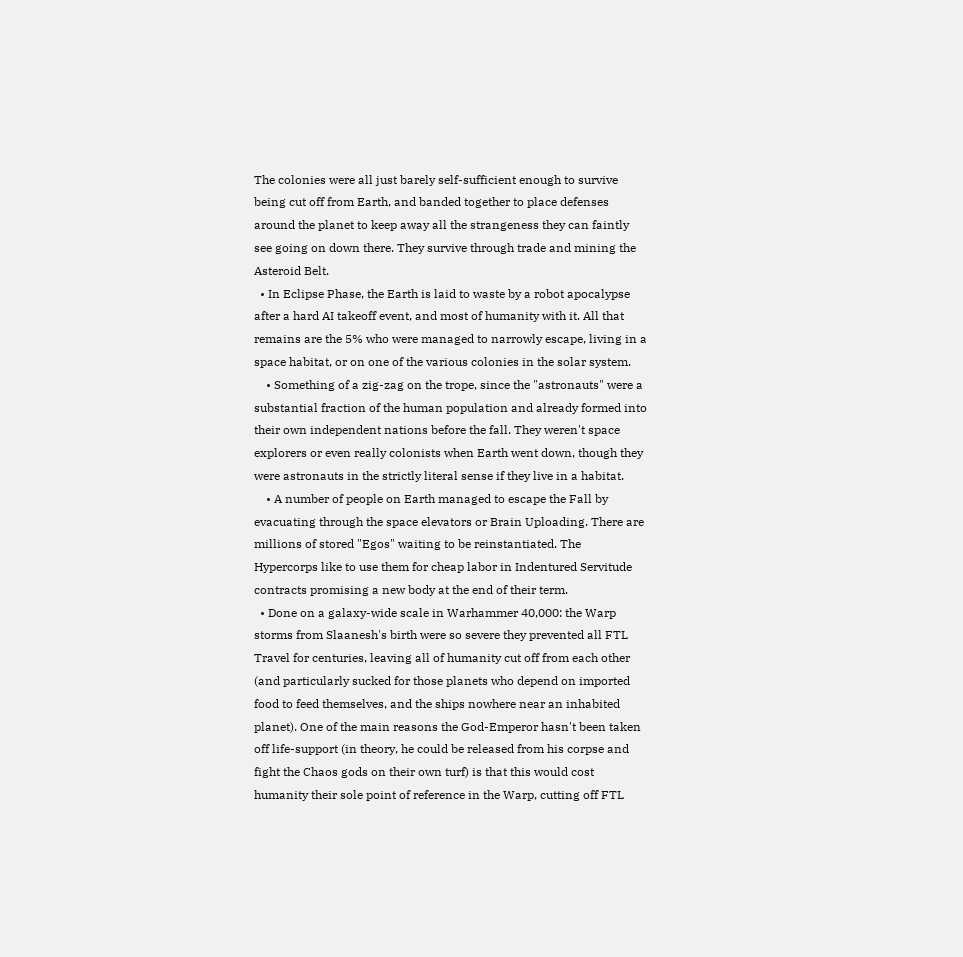The colonies were all just barely self-sufficient enough to survive being cut off from Earth, and banded together to place defenses around the planet to keep away all the strangeness they can faintly see going on down there. They survive through trade and mining the Asteroid Belt.
  • In Eclipse Phase, the Earth is laid to waste by a robot apocalypse after a hard AI takeoff event, and most of humanity with it. All that remains are the 5% who were managed to narrowly escape, living in a space habitat, or on one of the various colonies in the solar system.
    • Something of a zig-zag on the trope, since the "astronauts" were a substantial fraction of the human population and already formed into their own independent nations before the fall. They weren't space explorers or even really colonists when Earth went down, though they were astronauts in the strictly literal sense if they live in a habitat.
    • A number of people on Earth managed to escape the Fall by evacuating through the space elevators or Brain Uploading. There are millions of stored "Egos" waiting to be reinstantiated. The Hypercorps like to use them for cheap labor in Indentured Servitude contracts promising a new body at the end of their term.
  • Done on a galaxy-wide scale in Warhammer 40,000: the Warp storms from Slaanesh's birth were so severe they prevented all FTL Travel for centuries, leaving all of humanity cut off from each other (and particularly sucked for those planets who depend on imported food to feed themselves, and the ships nowhere near an inhabited planet). One of the main reasons the God-Emperor hasn't been taken off life-support (in theory, he could be released from his corpse and fight the Chaos gods on their own turf) is that this would cost humanity their sole point of reference in the Warp, cutting off FTL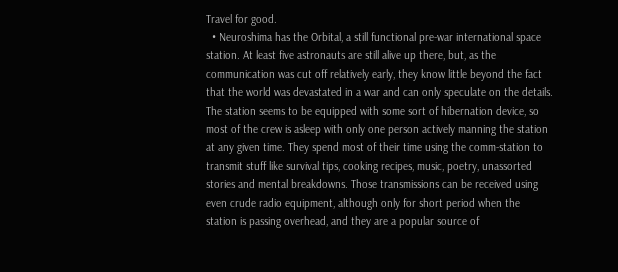Travel for good.
  • Neuroshima has the Orbital, a still functional pre-war international space station. At least five astronauts are still alive up there, but, as the communication was cut off relatively early, they know little beyond the fact that the world was devastated in a war and can only speculate on the details. The station seems to be equipped with some sort of hibernation device, so most of the crew is asleep with only one person actively manning the station at any given time. They spend most of their time using the comm-station to transmit stuff like survival tips, cooking recipes, music, poetry, unassorted stories and mental breakdowns. Those transmissions can be received using even crude radio equipment, although only for short period when the station is passing overhead, and they are a popular source of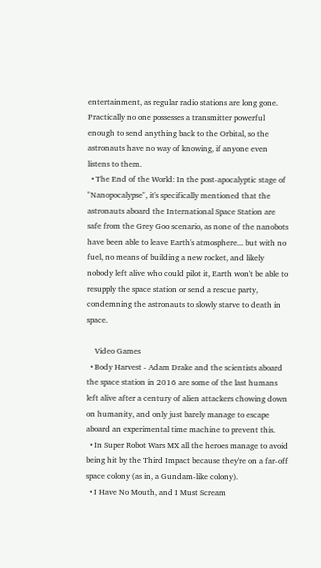entertainment, as regular radio stations are long gone. Practically no one possesses a transmitter powerful enough to send anything back to the Orbital, so the astronauts have no way of knowing, if anyone even listens to them.
  • The End of the World: In the post-apocalyptic stage of "Nanopocalypse", it's specifically mentioned that the astronauts aboard the International Space Station are safe from the Grey Goo scenario, as none of the nanobots have been able to leave Earth's atmosphere... but with no fuel, no means of building a new rocket, and likely nobody left alive who could pilot it, Earth won't be able to resupply the space station or send a rescue party, condemning the astronauts to slowly starve to death in space.

    Video Games
  • Body Harvest - Adam Drake and the scientists aboard the space station in 2016 are some of the last humans left alive after a century of alien attackers chowing down on humanity, and only just barely manage to escape aboard an experimental time machine to prevent this.
  • In Super Robot Wars MX all the heroes manage to avoid being hit by the Third Impact because they're on a far-off space colony (as in, a Gundam-like colony).
  • I Have No Mouth, and I Must Scream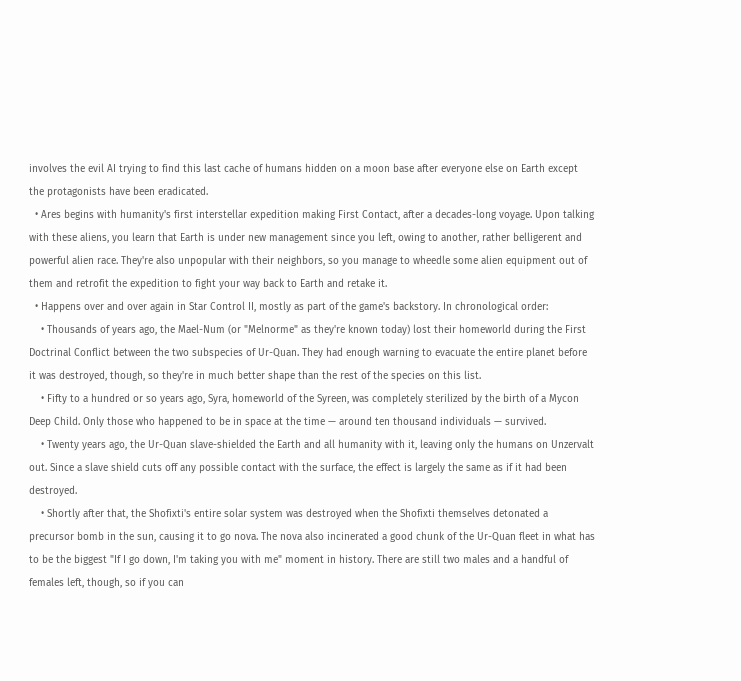involves the evil AI trying to find this last cache of humans hidden on a moon base after everyone else on Earth except the protagonists have been eradicated.
  • Ares begins with humanity's first interstellar expedition making First Contact, after a decades-long voyage. Upon talking with these aliens, you learn that Earth is under new management since you left, owing to another, rather belligerent and powerful alien race. They're also unpopular with their neighbors, so you manage to wheedle some alien equipment out of them and retrofit the expedition to fight your way back to Earth and retake it.
  • Happens over and over again in Star Control II, mostly as part of the game's backstory. In chronological order:
    • Thousands of years ago, the Mael-Num (or "Melnorme" as they're known today) lost their homeworld during the First Doctrinal Conflict between the two subspecies of Ur-Quan. They had enough warning to evacuate the entire planet before it was destroyed, though, so they're in much better shape than the rest of the species on this list.
    • Fifty to a hundred or so years ago, Syra, homeworld of the Syreen, was completely sterilized by the birth of a Mycon Deep Child. Only those who happened to be in space at the time — around ten thousand individuals — survived.
    • Twenty years ago, the Ur-Quan slave-shielded the Earth and all humanity with it, leaving only the humans on Unzervalt out. Since a slave shield cuts off any possible contact with the surface, the effect is largely the same as if it had been destroyed.
    • Shortly after that, the Shofixti's entire solar system was destroyed when the Shofixti themselves detonated a precursor bomb in the sun, causing it to go nova. The nova also incinerated a good chunk of the Ur-Quan fleet in what has to be the biggest "If I go down, I'm taking you with me" moment in history. There are still two males and a handful of females left, though, so if you can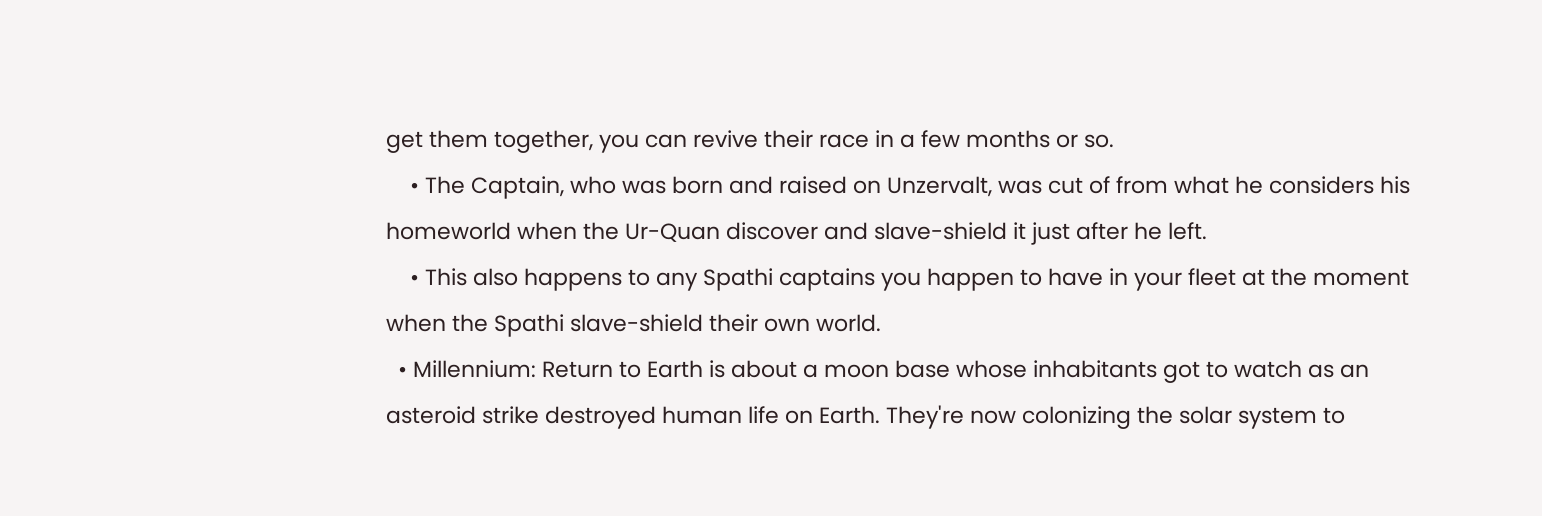get them together, you can revive their race in a few months or so.
    • The Captain, who was born and raised on Unzervalt, was cut of from what he considers his homeworld when the Ur-Quan discover and slave-shield it just after he left.
    • This also happens to any Spathi captains you happen to have in your fleet at the moment when the Spathi slave-shield their own world.
  • Millennium: Return to Earth is about a moon base whose inhabitants got to watch as an asteroid strike destroyed human life on Earth. They're now colonizing the solar system to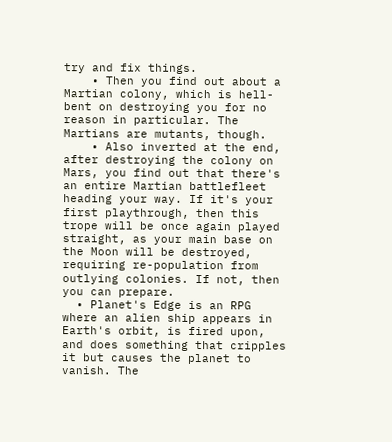try and fix things.
    • Then you find out about a Martian colony, which is hell-bent on destroying you for no reason in particular. The Martians are mutants, though.
    • Also inverted at the end, after destroying the colony on Mars, you find out that there's an entire Martian battlefleet heading your way. If it's your first playthrough, then this trope will be once again played straight, as your main base on the Moon will be destroyed, requiring re-population from outlying colonies. If not, then you can prepare.
  • Planet's Edge is an RPG where an alien ship appears in Earth's orbit, is fired upon, and does something that cripples it but causes the planet to vanish. The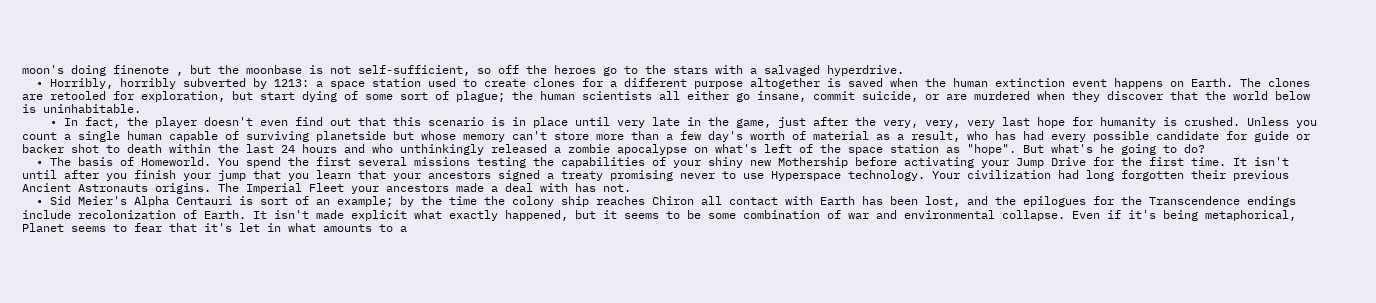moon's doing finenote , but the moonbase is not self-sufficient, so off the heroes go to the stars with a salvaged hyperdrive.
  • Horribly, horribly subverted by 1213: a space station used to create clones for a different purpose altogether is saved when the human extinction event happens on Earth. The clones are retooled for exploration, but start dying of some sort of plague; the human scientists all either go insane, commit suicide, or are murdered when they discover that the world below is uninhabitable.
    • In fact, the player doesn't even find out that this scenario is in place until very late in the game, just after the very, very, very last hope for humanity is crushed. Unless you count a single human capable of surviving planetside but whose memory can't store more than a few day's worth of material as a result, who has had every possible candidate for guide or backer shot to death within the last 24 hours and who unthinkingly released a zombie apocalypse on what's left of the space station as "hope". But what's he going to do?
  • The basis of Homeworld. You spend the first several missions testing the capabilities of your shiny new Mothership before activating your Jump Drive for the first time. It isn't until after you finish your jump that you learn that your ancestors signed a treaty promising never to use Hyperspace technology. Your civilization had long forgotten their previous Ancient Astronauts origins. The Imperial Fleet your ancestors made a deal with has not.
  • Sid Meier's Alpha Centauri is sort of an example; by the time the colony ship reaches Chiron all contact with Earth has been lost, and the epilogues for the Transcendence endings include recolonization of Earth. It isn't made explicit what exactly happened, but it seems to be some combination of war and environmental collapse. Even if it's being metaphorical, Planet seems to fear that it's let in what amounts to a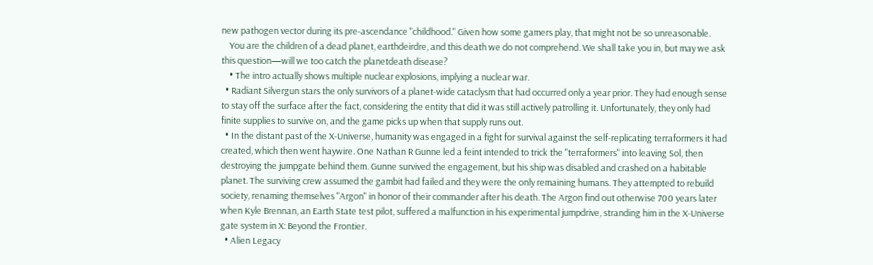new pathogen vector during its pre-ascendance "childhood." Given how some gamers play, that might not be so unreasonable.
    You are the children of a dead planet, earthdeirdre, and this death we do not comprehend. We shall take you in, but may we ask this question—will we too catch the planetdeath disease?
    • The intro actually shows multiple nuclear explosions, implying a nuclear war.
  • Radiant Silvergun stars the only survivors of a planet-wide cataclysm that had occurred only a year prior. They had enough sense to stay off the surface after the fact, considering the entity that did it was still actively patrolling it. Unfortunately, they only had finite supplies to survive on, and the game picks up when that supply runs out.
  • In the distant past of the X-Universe, humanity was engaged in a fight for survival against the self-replicating terraformers it had created, which then went haywire. One Nathan R Gunne led a feint intended to trick the "terraformers" into leaving Sol, then destroying the jumpgate behind them. Gunne survived the engagement, but his ship was disabled and crashed on a habitable planet. The surviving crew assumed the gambit had failed and they were the only remaining humans. They attempted to rebuild society, renaming themselves "Argon" in honor of their commander after his death. The Argon find out otherwise 700 years later when Kyle Brennan, an Earth State test pilot, suffered a malfunction in his experimental jumpdrive, stranding him in the X-Universe gate system in X: Beyond the Frontier.
  • Alien Legacy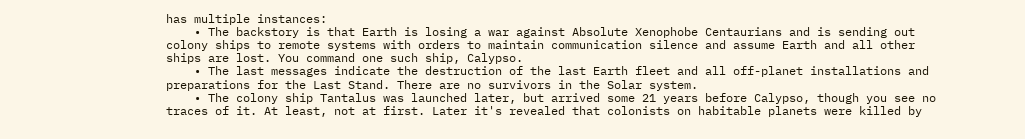has multiple instances:
    • The backstory is that Earth is losing a war against Absolute Xenophobe Centaurians and is sending out colony ships to remote systems with orders to maintain communication silence and assume Earth and all other ships are lost. You command one such ship, Calypso.
    • The last messages indicate the destruction of the last Earth fleet and all off-planet installations and preparations for the Last Stand. There are no survivors in the Solar system.
    • The colony ship Tantalus was launched later, but arrived some 21 years before Calypso, though you see no traces of it. At least, not at first. Later it's revealed that colonists on habitable planets were killed by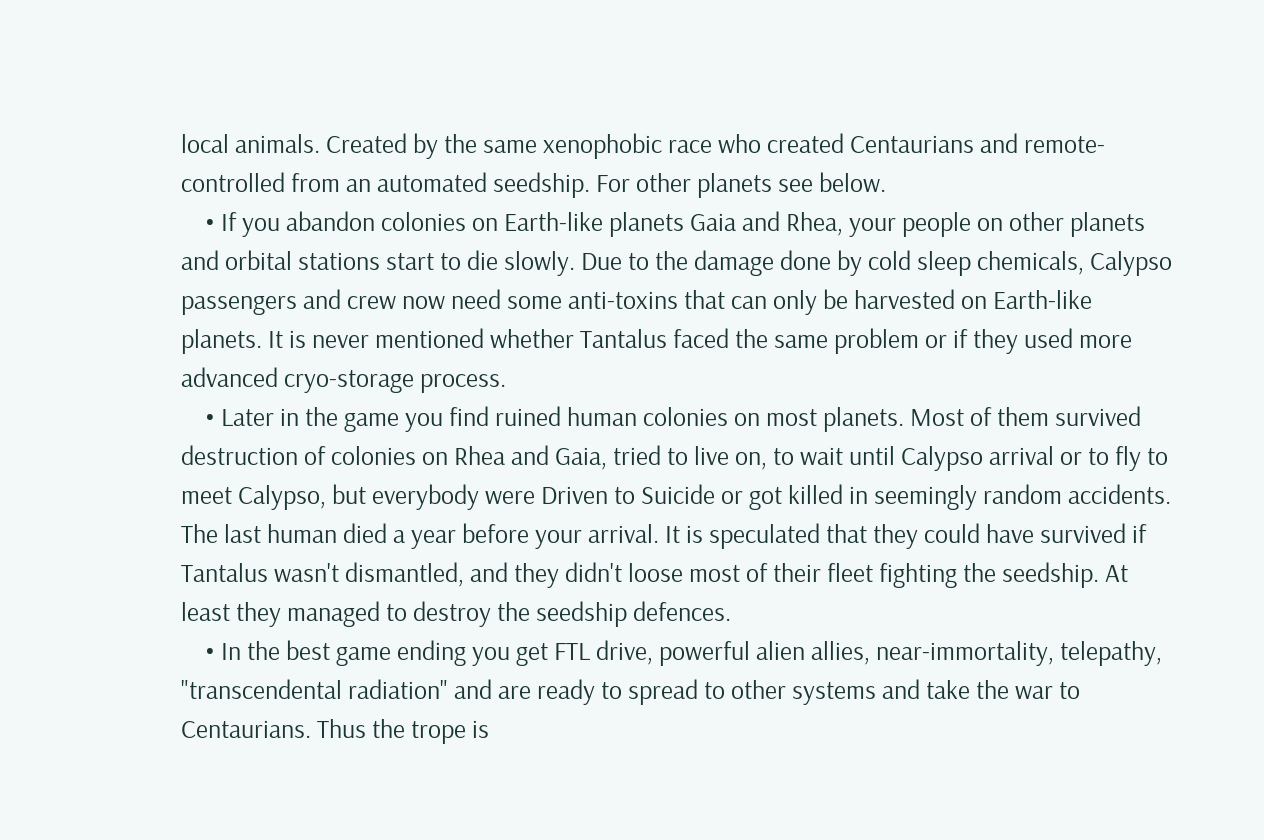local animals. Created by the same xenophobic race who created Centaurians and remote-controlled from an automated seedship. For other planets see below.
    • If you abandon colonies on Earth-like planets Gaia and Rhea, your people on other planets and orbital stations start to die slowly. Due to the damage done by cold sleep chemicals, Calypso passengers and crew now need some anti-toxins that can only be harvested on Earth-like planets. It is never mentioned whether Tantalus faced the same problem or if they used more advanced cryo-storage process.
    • Later in the game you find ruined human colonies on most planets. Most of them survived destruction of colonies on Rhea and Gaia, tried to live on, to wait until Calypso arrival or to fly to meet Calypso, but everybody were Driven to Suicide or got killed in seemingly random accidents. The last human died a year before your arrival. It is speculated that they could have survived if Tantalus wasn't dismantled, and they didn't loose most of their fleet fighting the seedship. At least they managed to destroy the seedship defences.
    • In the best game ending you get FTL drive, powerful alien allies, near-immortality, telepathy, "transcendental radiation" and are ready to spread to other systems and take the war to Centaurians. Thus the trope is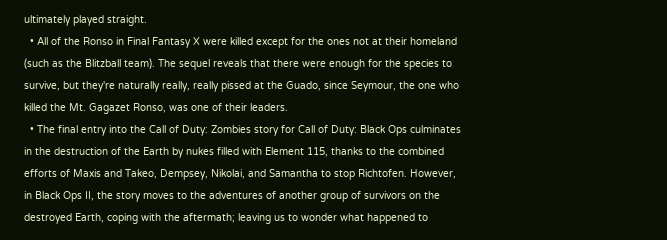ultimately played straight.
  • All of the Ronso in Final Fantasy X were killed except for the ones not at their homeland (such as the Blitzball team). The sequel reveals that there were enough for the species to survive, but they're naturally really, really pissed at the Guado, since Seymour, the one who killed the Mt. Gagazet Ronso, was one of their leaders.
  • The final entry into the Call of Duty: Zombies story for Call of Duty: Black Ops culminates in the destruction of the Earth by nukes filled with Element 115, thanks to the combined efforts of Maxis and Takeo, Dempsey, Nikolai, and Samantha to stop Richtofen. However, in Black Ops II, the story moves to the adventures of another group of survivors on the destroyed Earth, coping with the aftermath; leaving us to wonder what happened to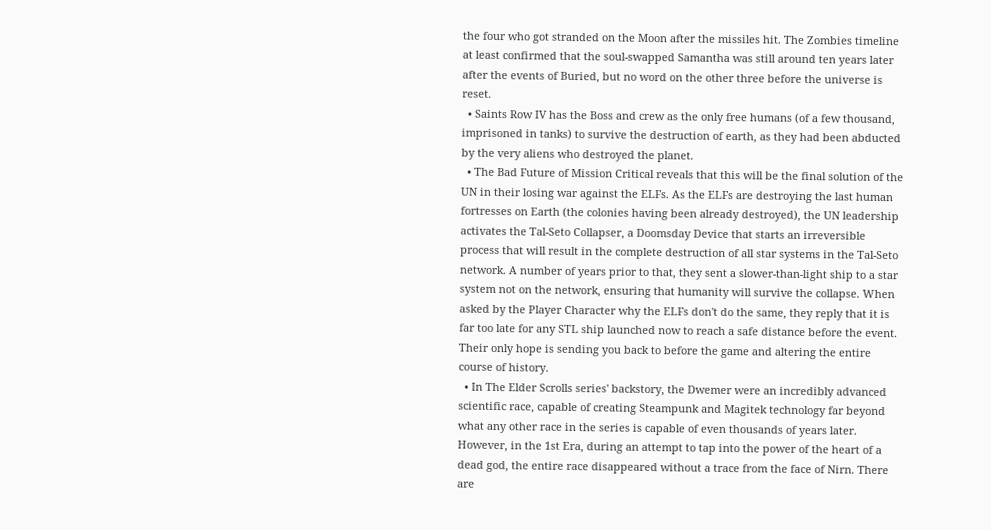the four who got stranded on the Moon after the missiles hit. The Zombies timeline at least confirmed that the soul-swapped Samantha was still around ten years later after the events of Buried, but no word on the other three before the universe is reset.
  • Saints Row IV has the Boss and crew as the only free humans (of a few thousand, imprisoned in tanks) to survive the destruction of earth, as they had been abducted by the very aliens who destroyed the planet.
  • The Bad Future of Mission Critical reveals that this will be the final solution of the UN in their losing war against the ELFs. As the ELFs are destroying the last human fortresses on Earth (the colonies having been already destroyed), the UN leadership activates the Tal-Seto Collapser, a Doomsday Device that starts an irreversible process that will result in the complete destruction of all star systems in the Tal-Seto network. A number of years prior to that, they sent a slower-than-light ship to a star system not on the network, ensuring that humanity will survive the collapse. When asked by the Player Character why the ELFs don't do the same, they reply that it is far too late for any STL ship launched now to reach a safe distance before the event. Their only hope is sending you back to before the game and altering the entire course of history.
  • In The Elder Scrolls series' backstory, the Dwemer were an incredibly advanced scientific race, capable of creating Steampunk and Magitek technology far beyond what any other race in the series is capable of even thousands of years later. However, in the 1st Era, during an attempt to tap into the power of the heart of a dead god, the entire race disappeared without a trace from the face of Nirn. There are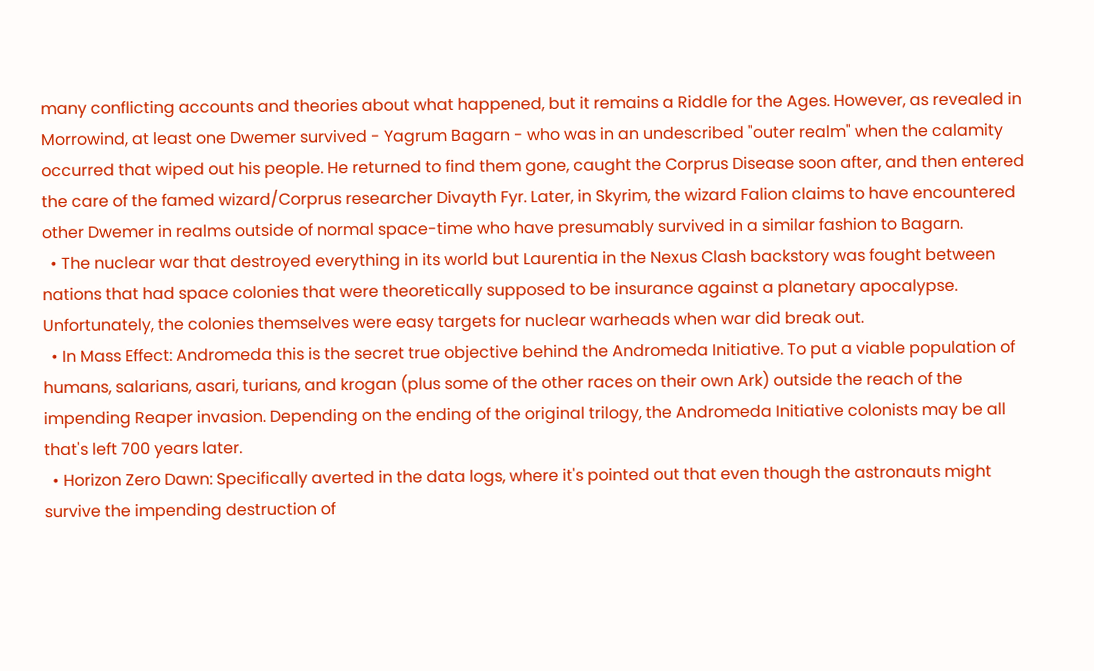many conflicting accounts and theories about what happened, but it remains a Riddle for the Ages. However, as revealed in Morrowind, at least one Dwemer survived - Yagrum Bagarn - who was in an undescribed "outer realm" when the calamity occurred that wiped out his people. He returned to find them gone, caught the Corprus Disease soon after, and then entered the care of the famed wizard/Corprus researcher Divayth Fyr. Later, in Skyrim, the wizard Falion claims to have encountered other Dwemer in realms outside of normal space-time who have presumably survived in a similar fashion to Bagarn.
  • The nuclear war that destroyed everything in its world but Laurentia in the Nexus Clash backstory was fought between nations that had space colonies that were theoretically supposed to be insurance against a planetary apocalypse. Unfortunately, the colonies themselves were easy targets for nuclear warheads when war did break out.
  • In Mass Effect: Andromeda this is the secret true objective behind the Andromeda Initiative. To put a viable population of humans, salarians, asari, turians, and krogan (plus some of the other races on their own Ark) outside the reach of the impending Reaper invasion. Depending on the ending of the original trilogy, the Andromeda Initiative colonists may be all that's left 700 years later.
  • Horizon Zero Dawn: Specifically averted in the data logs, where it's pointed out that even though the astronauts might survive the impending destruction of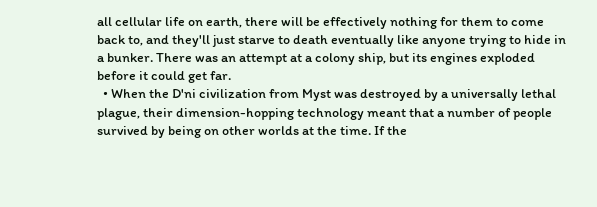all cellular life on earth, there will be effectively nothing for them to come back to, and they'll just starve to death eventually like anyone trying to hide in a bunker. There was an attempt at a colony ship, but its engines exploded before it could get far.
  • When the D'ni civilization from Myst was destroyed by a universally lethal plague, their dimension-hopping technology meant that a number of people survived by being on other worlds at the time. If the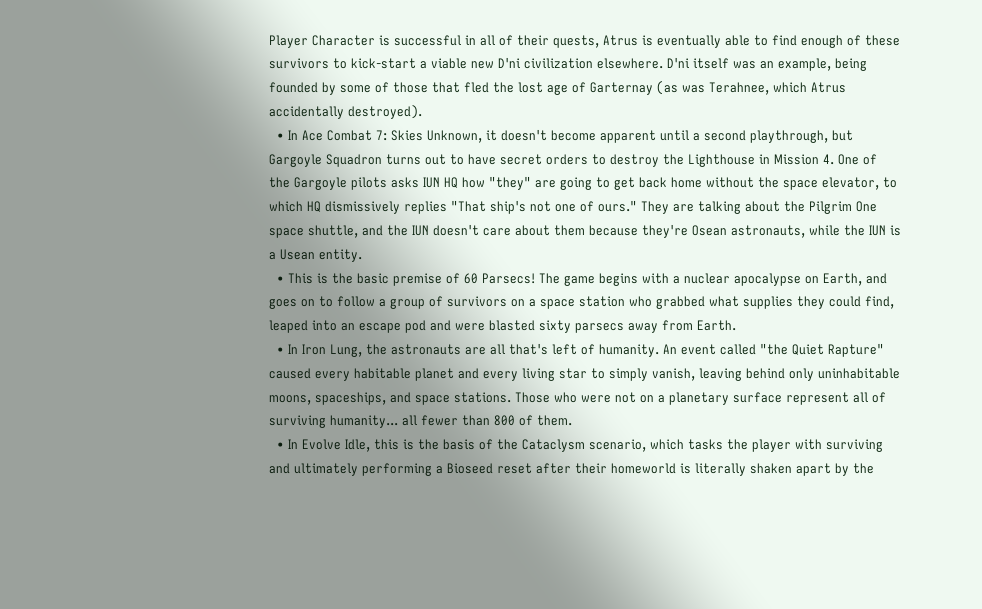Player Character is successful in all of their quests, Atrus is eventually able to find enough of these survivors to kick-start a viable new D'ni civilization elsewhere. D'ni itself was an example, being founded by some of those that fled the lost age of Garternay (as was Terahnee, which Atrus accidentally destroyed).
  • In Ace Combat 7: Skies Unknown, it doesn't become apparent until a second playthrough, but Gargoyle Squadron turns out to have secret orders to destroy the Lighthouse in Mission 4. One of the Gargoyle pilots asks IUN HQ how "they" are going to get back home without the space elevator, to which HQ dismissively replies "That ship's not one of ours." They are talking about the Pilgrim One space shuttle, and the IUN doesn't care about them because they're Osean astronauts, while the IUN is a Usean entity.
  • This is the basic premise of 60 Parsecs! The game begins with a nuclear apocalypse on Earth, and goes on to follow a group of survivors on a space station who grabbed what supplies they could find, leaped into an escape pod and were blasted sixty parsecs away from Earth.
  • In Iron Lung, the astronauts are all that's left of humanity. An event called "the Quiet Rapture" caused every habitable planet and every living star to simply vanish, leaving behind only uninhabitable moons, spaceships, and space stations. Those who were not on a planetary surface represent all of surviving humanity... all fewer than 800 of them.
  • In Evolve Idle, this is the basis of the Cataclysm scenario, which tasks the player with surviving and ultimately performing a Bioseed reset after their homeworld is literally shaken apart by the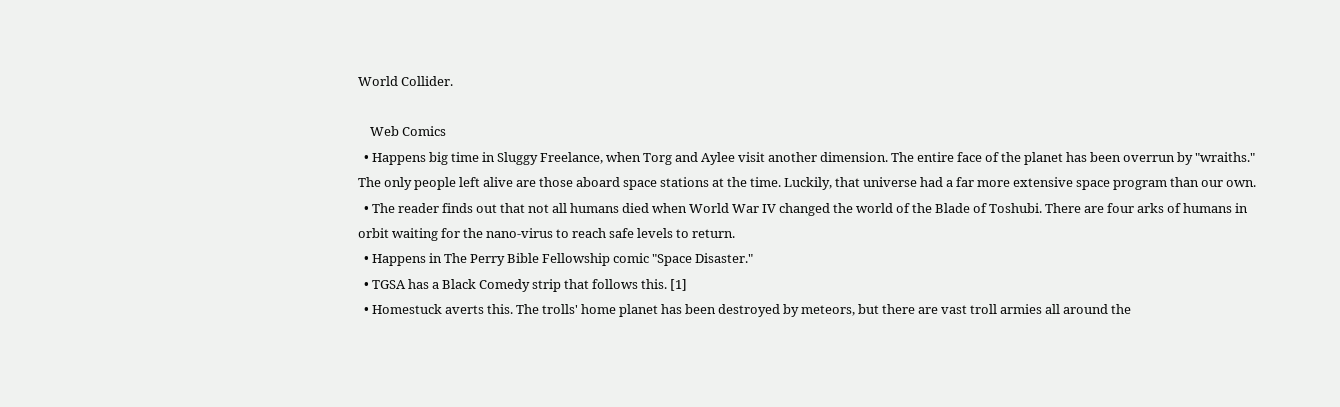World Collider.

    Web Comics
  • Happens big time in Sluggy Freelance, when Torg and Aylee visit another dimension. The entire face of the planet has been overrun by "wraiths." The only people left alive are those aboard space stations at the time. Luckily, that universe had a far more extensive space program than our own.
  • The reader finds out that not all humans died when World War IV changed the world of the Blade of Toshubi. There are four arks of humans in orbit waiting for the nano-virus to reach safe levels to return.
  • Happens in The Perry Bible Fellowship comic "Space Disaster."
  • TGSA has a Black Comedy strip that follows this. [1]
  • Homestuck averts this. The trolls' home planet has been destroyed by meteors, but there are vast troll armies all around the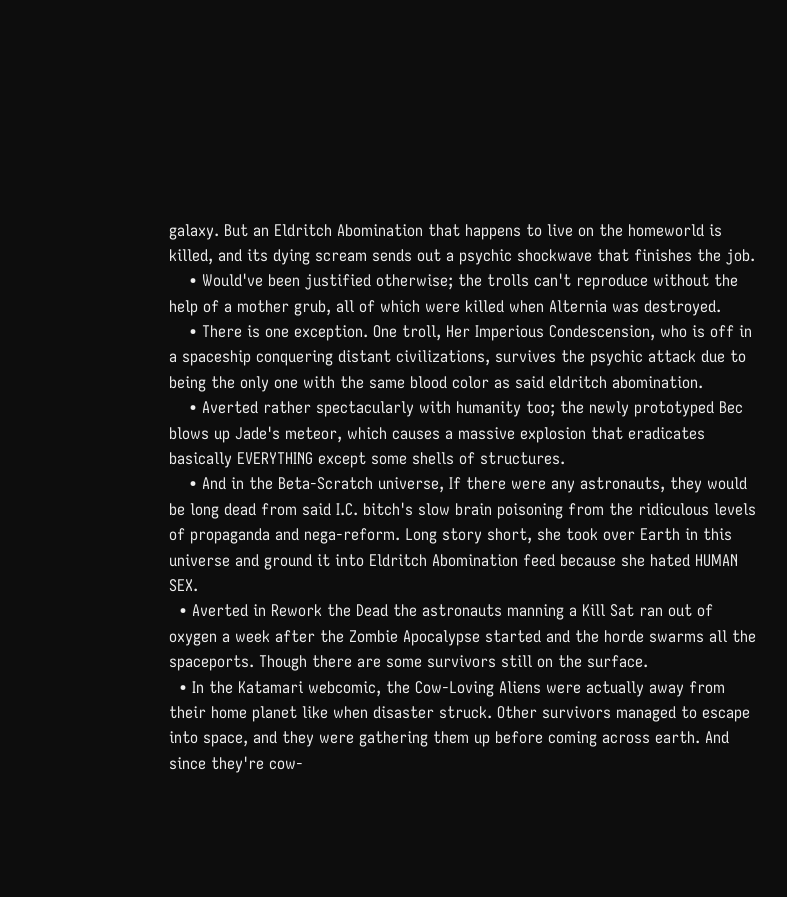galaxy. But an Eldritch Abomination that happens to live on the homeworld is killed, and its dying scream sends out a psychic shockwave that finishes the job.
    • Would've been justified otherwise; the trolls can't reproduce without the help of a mother grub, all of which were killed when Alternia was destroyed.
    • There is one exception. One troll, Her Imperious Condescension, who is off in a spaceship conquering distant civilizations, survives the psychic attack due to being the only one with the same blood color as said eldritch abomination.
    • Averted rather spectacularly with humanity too; the newly prototyped Bec blows up Jade's meteor, which causes a massive explosion that eradicates basically EVERYTHING except some shells of structures.
    • And in the Beta-Scratch universe, If there were any astronauts, they would be long dead from said I.C. bitch's slow brain poisoning from the ridiculous levels of propaganda and nega-reform. Long story short, she took over Earth in this universe and ground it into Eldritch Abomination feed because she hated HUMAN SEX.
  • Averted in Rework the Dead the astronauts manning a Kill Sat ran out of oxygen a week after the Zombie Apocalypse started and the horde swarms all the spaceports. Though there are some survivors still on the surface.
  • In the Katamari webcomic, the Cow-Loving Aliens were actually away from their home planet like when disaster struck. Other survivors managed to escape into space, and they were gathering them up before coming across earth. And since they're cow-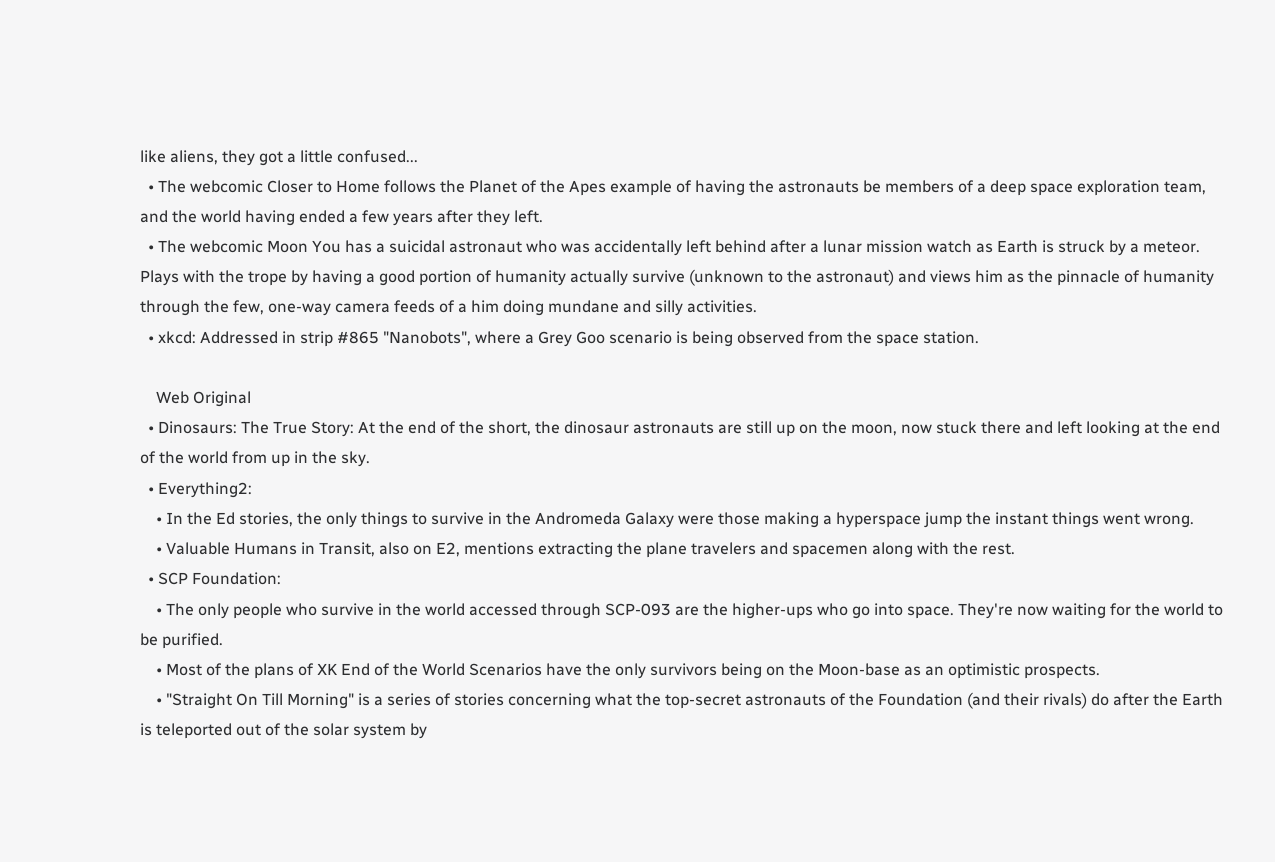like aliens, they got a little confused...
  • The webcomic Closer to Home follows the Planet of the Apes example of having the astronauts be members of a deep space exploration team, and the world having ended a few years after they left.
  • The webcomic Moon You has a suicidal astronaut who was accidentally left behind after a lunar mission watch as Earth is struck by a meteor. Plays with the trope by having a good portion of humanity actually survive (unknown to the astronaut) and views him as the pinnacle of humanity through the few, one-way camera feeds of a him doing mundane and silly activities.
  • xkcd: Addressed in strip #865 "Nanobots", where a Grey Goo scenario is being observed from the space station.

    Web Original
  • Dinosaurs: The True Story: At the end of the short, the dinosaur astronauts are still up on the moon, now stuck there and left looking at the end of the world from up in the sky.
  • Everything2:
    • In the Ed stories, the only things to survive in the Andromeda Galaxy were those making a hyperspace jump the instant things went wrong.
    • Valuable Humans in Transit, also on E2, mentions extracting the plane travelers and spacemen along with the rest.
  • SCP Foundation:
    • The only people who survive in the world accessed through SCP-093 are the higher-ups who go into space. They're now waiting for the world to be purified.
    • Most of the plans of XK End of the World Scenarios have the only survivors being on the Moon-base as an optimistic prospects.
    • "Straight On Till Morning" is a series of stories concerning what the top-secret astronauts of the Foundation (and their rivals) do after the Earth is teleported out of the solar system by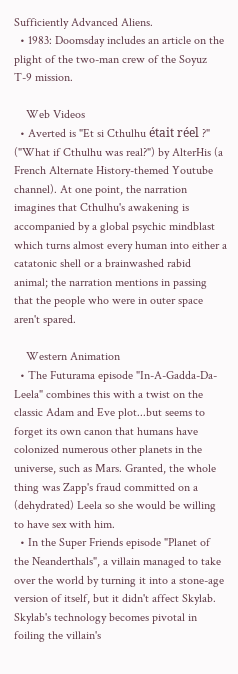Sufficiently Advanced Aliens.
  • 1983: Doomsday includes an article on the plight of the two-man crew of the Soyuz T-9 mission.

    Web Videos
  • Averted is "Et si Cthulhu était réel ?" ("What if Cthulhu was real?") by AlterHis (a French Alternate History-themed Youtube channel). At one point, the narration imagines that Cthulhu's awakening is accompanied by a global psychic mindblast which turns almost every human into either a catatonic shell or a brainwashed rabid animal; the narration mentions in passing that the people who were in outer space aren't spared.

    Western Animation
  • The Futurama episode "In-A-Gadda-Da-Leela" combines this with a twist on the classic Adam and Eve plot...but seems to forget its own canon that humans have colonized numerous other planets in the universe, such as Mars. Granted, the whole thing was Zapp's fraud committed on a (dehydrated) Leela so she would be willing to have sex with him.
  • In the Super Friends episode "Planet of the Neanderthals", a villain managed to take over the world by turning it into a stone-age version of itself, but it didn't affect Skylab. Skylab's technology becomes pivotal in foiling the villain's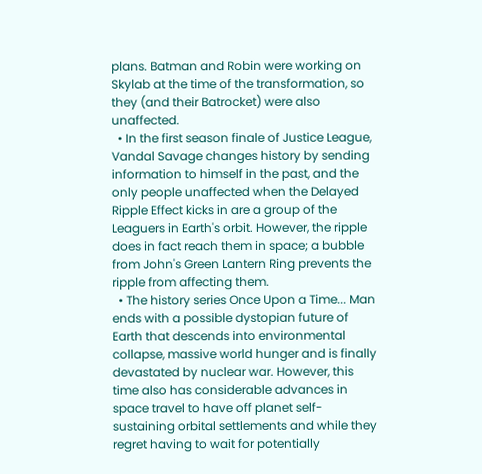plans. Batman and Robin were working on Skylab at the time of the transformation, so they (and their Batrocket) were also unaffected.
  • In the first season finale of Justice League, Vandal Savage changes history by sending information to himself in the past, and the only people unaffected when the Delayed Ripple Effect kicks in are a group of the Leaguers in Earth's orbit. However, the ripple does in fact reach them in space; a bubble from John's Green Lantern Ring prevents the ripple from affecting them.
  • The history series Once Upon a Time... Man ends with a possible dystopian future of Earth that descends into environmental collapse, massive world hunger and is finally devastated by nuclear war. However, this time also has considerable advances in space travel to have off planet self-sustaining orbital settlements and while they regret having to wait for potentially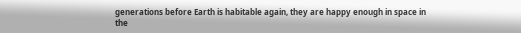generations before Earth is habitable again, they are happy enough in space in the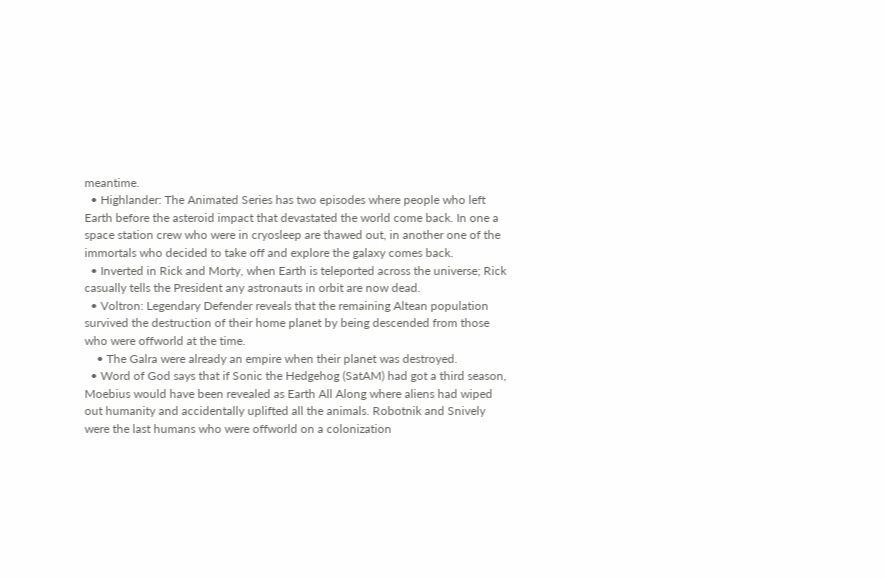meantime.
  • Highlander: The Animated Series has two episodes where people who left Earth before the asteroid impact that devastated the world come back. In one a space station crew who were in cryosleep are thawed out, in another one of the immortals who decided to take off and explore the galaxy comes back.
  • Inverted in Rick and Morty, when Earth is teleported across the universe; Rick casually tells the President any astronauts in orbit are now dead.
  • Voltron: Legendary Defender reveals that the remaining Altean population survived the destruction of their home planet by being descended from those who were offworld at the time.
    • The Galra were already an empire when their planet was destroyed.
  • Word of God says that if Sonic the Hedgehog (SatAM) had got a third season, Moebius would have been revealed as Earth All Along where aliens had wiped out humanity and accidentally uplifted all the animals. Robotnik and Snively were the last humans who were offworld on a colonization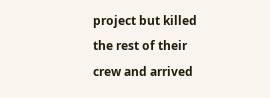project but killed the rest of their crew and arrived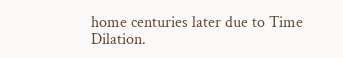home centuries later due to Time Dilation.